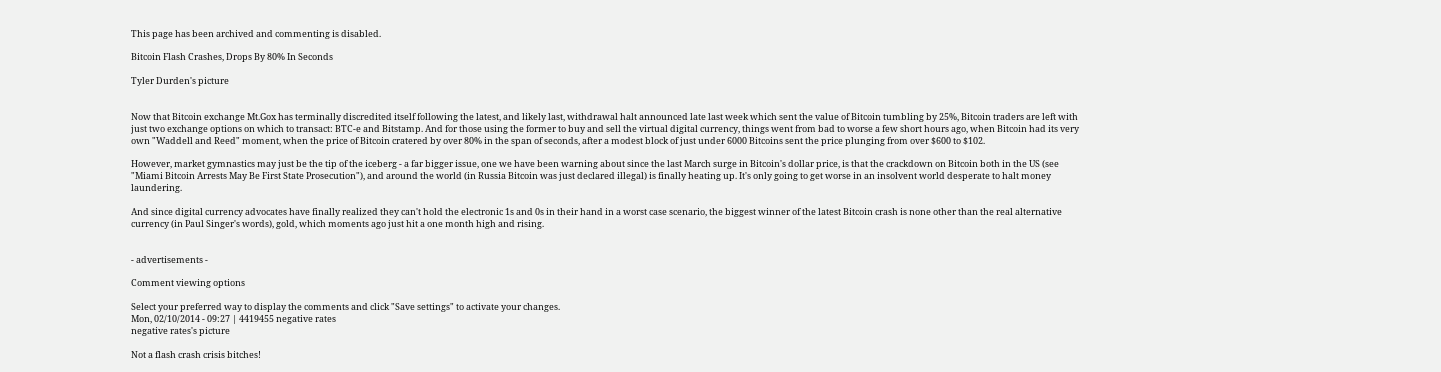This page has been archived and commenting is disabled.

Bitcoin Flash Crashes, Drops By 80% In Seconds

Tyler Durden's picture


Now that Bitcoin exchange Mt.Gox has terminally discredited itself following the latest, and likely last, withdrawal halt announced late last week which sent the value of Bitcoin tumbling by 25%, Bitcoin traders are left with just two exchange options on which to transact: BTC-e and Bitstamp. And for those using the former to buy and sell the virtual digital currency, things went from bad to worse a few short hours ago, when Bitcoin had its very own "Waddell and Reed" moment, when the price of Bitcoin cratered by over 80% in the span of seconds, after a modest block of just under 6000 Bitcoins sent the price plunging from over $600 to $102.

However, market gymnastics may just be the tip of the iceberg - a far bigger issue, one we have been warning about since the last March surge in Bitcoin's dollar price, is that the crackdown on Bitcoin both in the US (see "Miami Bitcoin Arrests May Be First State Prosecution"), and around the world (in Russia Bitcoin was just declared illegal) is finally heating up. It's only going to get worse in an insolvent world desperate to halt money laundering.

And since digital currency advocates have finally realized they can't hold the electronic 1s and 0s in their hand in a worst case scenario, the biggest winner of the latest Bitcoin crash is none other than the real alternative currency (in Paul Singer's words), gold, which moments ago just hit a one month high and rising.


- advertisements -

Comment viewing options

Select your preferred way to display the comments and click "Save settings" to activate your changes.
Mon, 02/10/2014 - 09:27 | 4419455 negative rates
negative rates's picture

Not a flash crash crisis bitches!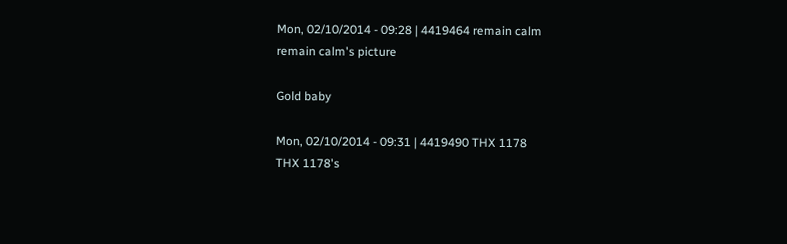Mon, 02/10/2014 - 09:28 | 4419464 remain calm
remain calm's picture

Gold baby

Mon, 02/10/2014 - 09:31 | 4419490 THX 1178
THX 1178's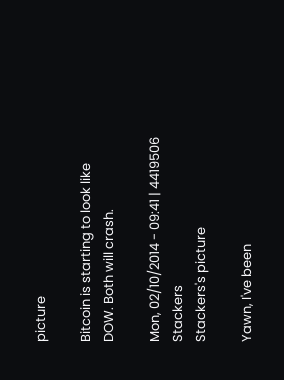picture

Bitcoin is starting to look like DOW. Both will crash.

Mon, 02/10/2014 - 09:41 | 4419506 Stackers
Stackers's picture

Yawn, I've been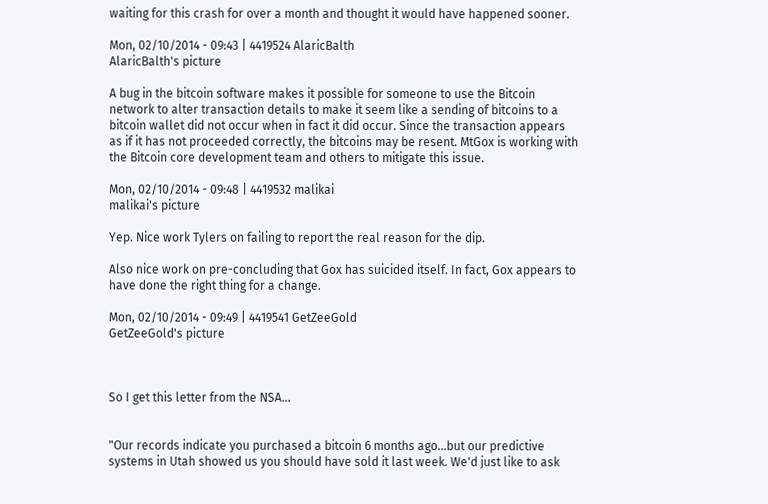waiting for this crash for over a month and thought it would have happened sooner.

Mon, 02/10/2014 - 09:43 | 4419524 AlaricBalth
AlaricBalth's picture

A bug in the bitcoin software makes it possible for someone to use the Bitcoin network to alter transaction details to make it seem like a sending of bitcoins to a bitcoin wallet did not occur when in fact it did occur. Since the transaction appears as if it has not proceeded correctly, the bitcoins may be resent. MtGox is working with the Bitcoin core development team and others to mitigate this issue.

Mon, 02/10/2014 - 09:48 | 4419532 malikai
malikai's picture

Yep. Nice work Tylers on failing to report the real reason for the dip.

Also nice work on pre-concluding that Gox has suicided itself. In fact, Gox appears to have done the right thing for a change.

Mon, 02/10/2014 - 09:49 | 4419541 GetZeeGold
GetZeeGold's picture



So I get this letter from the NSA...


"Our records indicate you purchased a bitcoin 6 months ago...but our predictive systems in Utah showed us you should have sold it last week. We'd just like to ask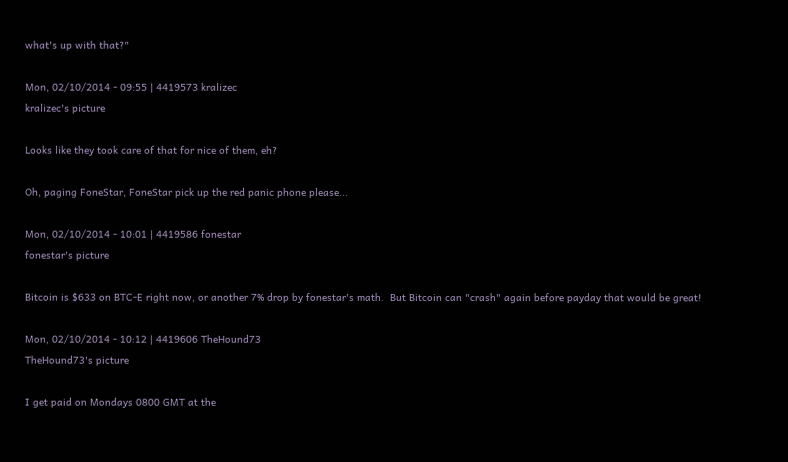what's up with that?"

Mon, 02/10/2014 - 09:55 | 4419573 kralizec
kralizec's picture

Looks like they took care of that for nice of them, eh?

Oh, paging FoneStar, FoneStar pick up the red panic phone please...

Mon, 02/10/2014 - 10:01 | 4419586 fonestar
fonestar's picture

Bitcoin is $633 on BTC-E right now, or another 7% drop by fonestar's math.  But Bitcoin can "crash" again before payday that would be great!

Mon, 02/10/2014 - 10:12 | 4419606 TheHound73
TheHound73's picture

I get paid on Mondays 0800 GMT at the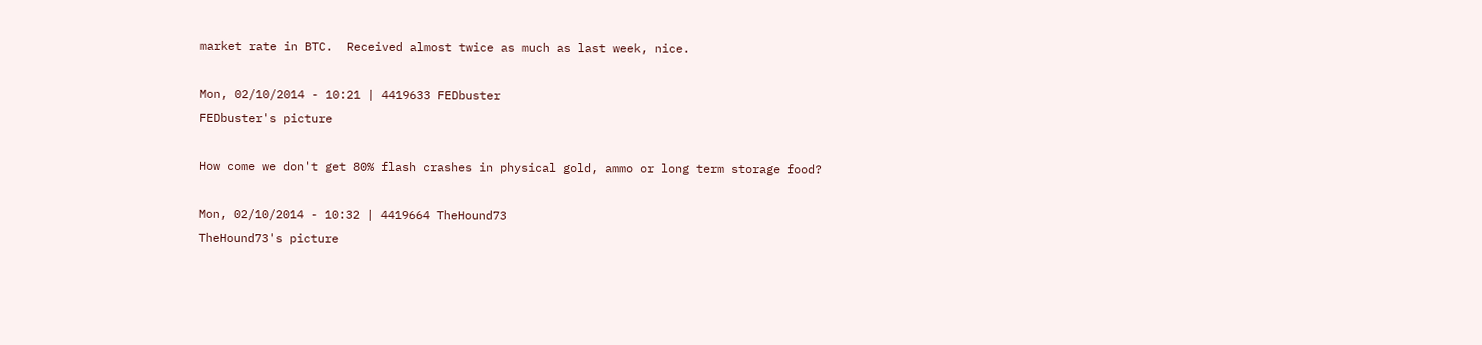market rate in BTC.  Received almost twice as much as last week, nice.

Mon, 02/10/2014 - 10:21 | 4419633 FEDbuster
FEDbuster's picture

How come we don't get 80% flash crashes in physical gold, ammo or long term storage food?

Mon, 02/10/2014 - 10:32 | 4419664 TheHound73
TheHound73's picture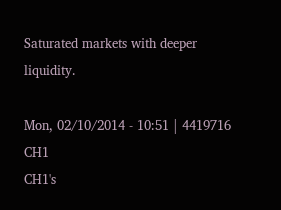Saturated markets with deeper liquidity.

Mon, 02/10/2014 - 10:51 | 4419716 CH1
CH1's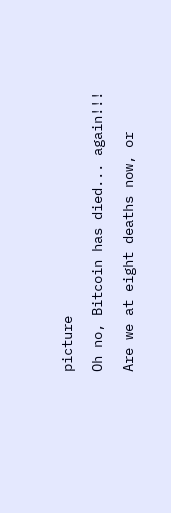picture

Oh no, Bitcoin has died... again!!!

Are we at eight deaths now, or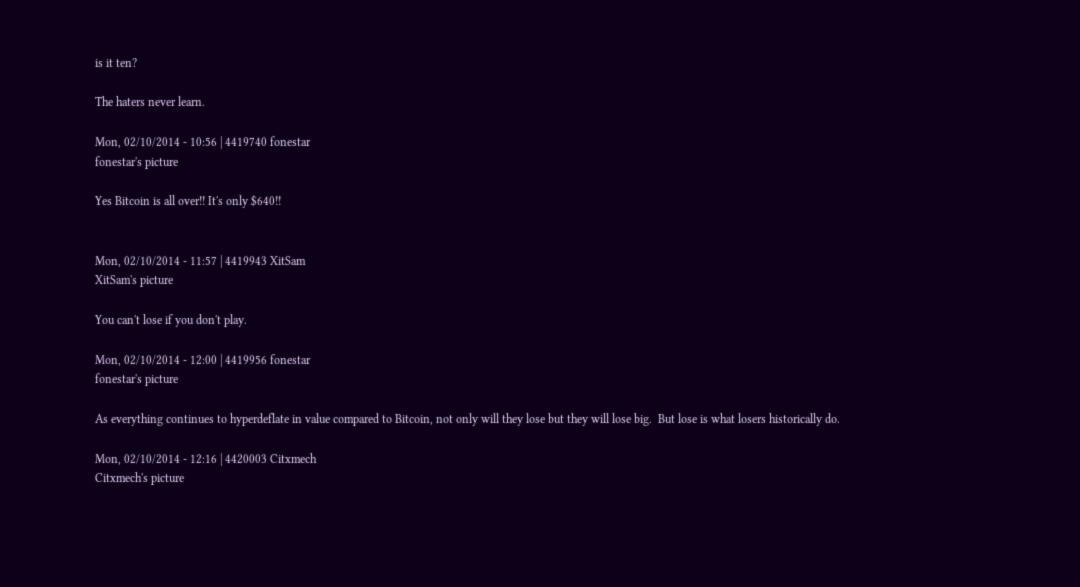is it ten?

The haters never learn.

Mon, 02/10/2014 - 10:56 | 4419740 fonestar
fonestar's picture

Yes Bitcoin is all over!! It's only $640!!


Mon, 02/10/2014 - 11:57 | 4419943 XitSam
XitSam's picture

You can't lose if you don't play.

Mon, 02/10/2014 - 12:00 | 4419956 fonestar
fonestar's picture

As everything continues to hyperdeflate in value compared to Bitcoin, not only will they lose but they will lose big.  But lose is what losers historically do.

Mon, 02/10/2014 - 12:16 | 4420003 Citxmech
Citxmech's picture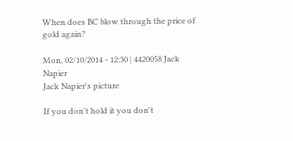When does BC blow through the price of gold again?

Mon, 02/10/2014 - 12:30 | 4420058 Jack Napier
Jack Napier's picture

If you don't hold it you don't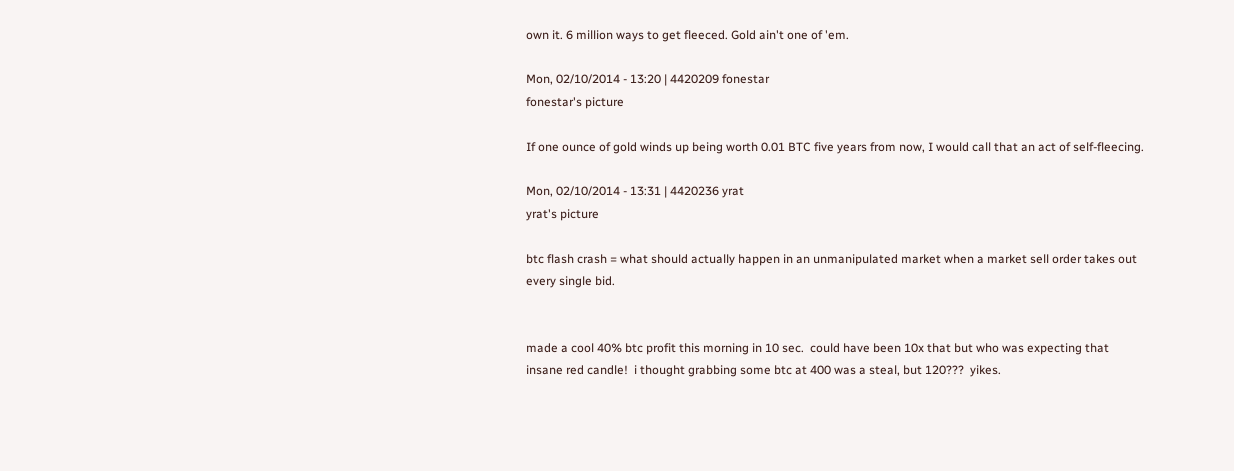own it. 6 million ways to get fleeced. Gold ain't one of 'em.

Mon, 02/10/2014 - 13:20 | 4420209 fonestar
fonestar's picture

If one ounce of gold winds up being worth 0.01 BTC five years from now, I would call that an act of self-fleecing.

Mon, 02/10/2014 - 13:31 | 4420236 yrat
yrat's picture

btc flash crash = what should actually happen in an unmanipulated market when a market sell order takes out every single bid.


made a cool 40% btc profit this morning in 10 sec.  could have been 10x that but who was expecting that insane red candle!  i thought grabbing some btc at 400 was a steal, but 120???  yikes.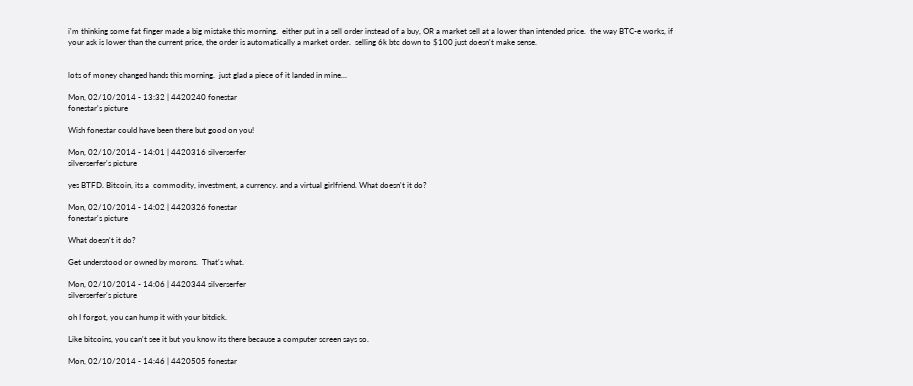i'm thinking some fat finger made a big mistake this morning.  either put in a sell order instead of a buy, OR a market sell at a lower than intended price.  the way BTC-e works, if your ask is lower than the current price, the order is automatically a market order.  selling 6k btc down to $100 just doesn't make sense.


lots of money changed hands this morning.  just glad a piece of it landed in mine...

Mon, 02/10/2014 - 13:32 | 4420240 fonestar
fonestar's picture

Wish fonestar could have been there but good on you!

Mon, 02/10/2014 - 14:01 | 4420316 silverserfer
silverserfer's picture

yes BTFD. Bitcoin, its a  commodity, investment, a currency. and a virtual girlfriend. What doesn't it do?

Mon, 02/10/2014 - 14:02 | 4420326 fonestar
fonestar's picture

What doesn't it do?

Get understood or owned by morons.  That's what.

Mon, 02/10/2014 - 14:06 | 4420344 silverserfer
silverserfer's picture

oh I forgot, you can hump it with your bitdick.

Like bitcoins, you can't see it but you know its there because a computer screen says so.

Mon, 02/10/2014 - 14:46 | 4420505 fonestar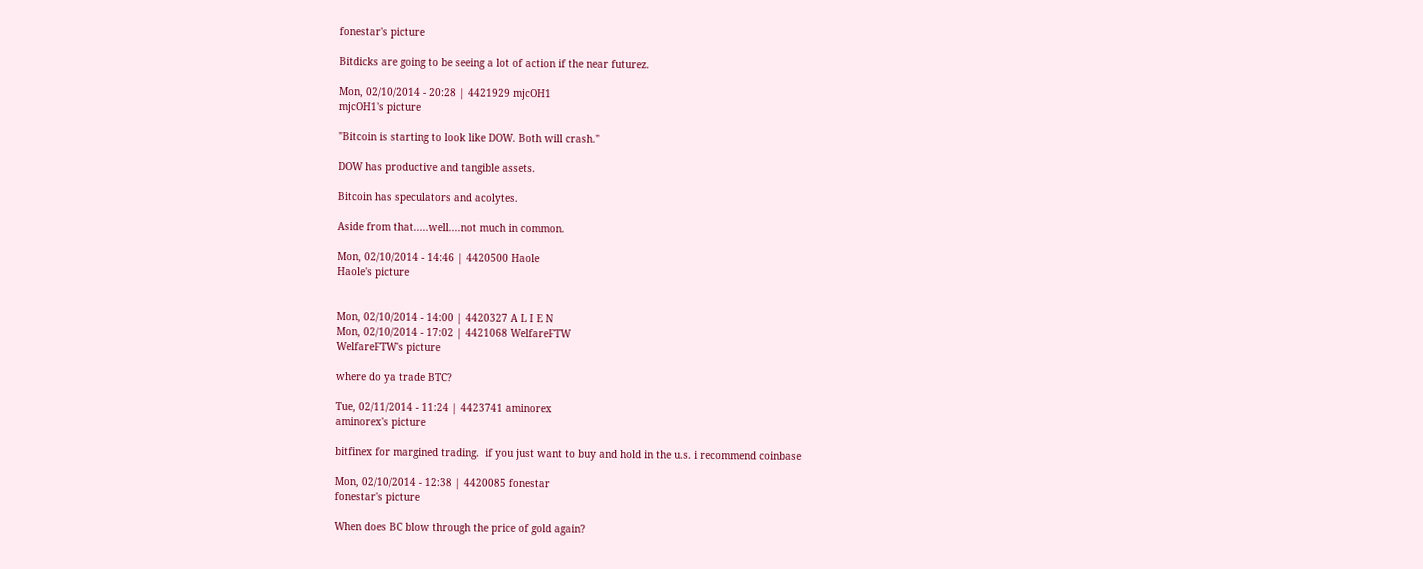fonestar's picture

Bitdicks are going to be seeing a lot of action if the near futurez.

Mon, 02/10/2014 - 20:28 | 4421929 mjcOH1
mjcOH1's picture

"Bitcoin is starting to look like DOW. Both will crash."

DOW has productive and tangible assets.

Bitcoin has speculators and acolytes.

Aside from that.....well....not much in common.

Mon, 02/10/2014 - 14:46 | 4420500 Haole
Haole's picture


Mon, 02/10/2014 - 14:00 | 4420327 A L I E N
Mon, 02/10/2014 - 17:02 | 4421068 WelfareFTW
WelfareFTW's picture

where do ya trade BTC?

Tue, 02/11/2014 - 11:24 | 4423741 aminorex
aminorex's picture

bitfinex for margined trading.  if you just want to buy and hold in the u.s. i recommend coinbase

Mon, 02/10/2014 - 12:38 | 4420085 fonestar
fonestar's picture

When does BC blow through the price of gold again?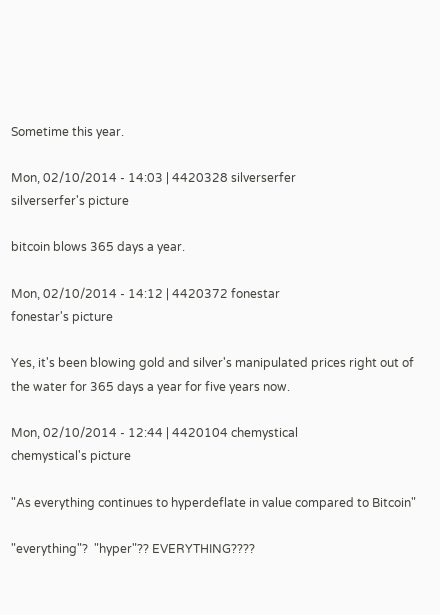Sometime this year.

Mon, 02/10/2014 - 14:03 | 4420328 silverserfer
silverserfer's picture

bitcoin blows 365 days a year.

Mon, 02/10/2014 - 14:12 | 4420372 fonestar
fonestar's picture

Yes, it's been blowing gold and silver's manipulated prices right out of the water for 365 days a year for five years now.

Mon, 02/10/2014 - 12:44 | 4420104 chemystical
chemystical's picture

"As everything continues to hyperdeflate in value compared to Bitcoin"

"everything"?  "hyper"?? EVERYTHING????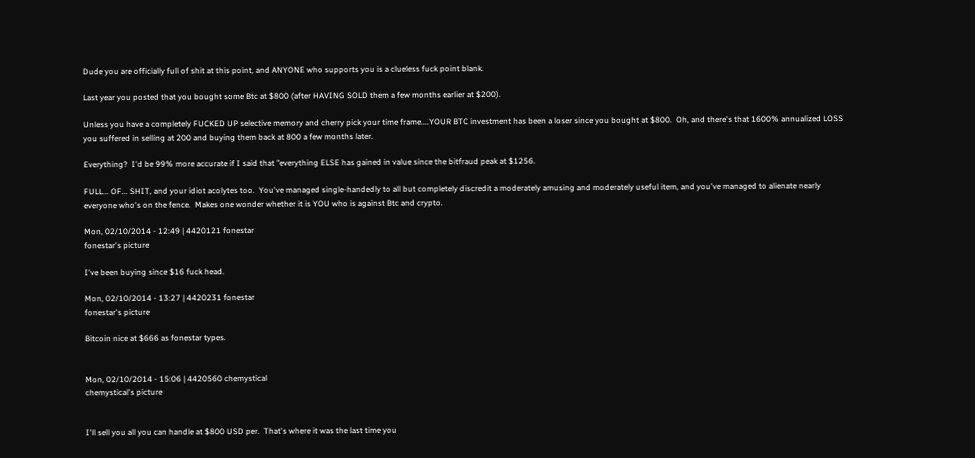Dude you are officially full of shit at this point, and ANYONE who supports you is a clueless fuck point blank.

Last year you posted that you bought some Btc at $800 (after HAVING SOLD them a few months earlier at $200).

Unless you have a completely FUCKED UP selective memory and cherry pick your time frame....YOUR BTC investment has been a loser since you bought at $800.  Oh, and there's that 1600% annualized LOSS you suffered in selling at 200 and buying them back at 800 a few months later.

Everything?  I'd be 99% more accurate if I said that "everything ELSE has gained in value since the bitfraud peak at $1256.

FULL... OF... SHIT, and your idiot acolytes too.  You've managed single-handedly to all but completely discredit a moderately amusing and moderately useful item, and you've managed to alienate nearly everyone who's on the fence.  Makes one wonder whether it is YOU who is against Btc and crypto.

Mon, 02/10/2014 - 12:49 | 4420121 fonestar
fonestar's picture

I've been buying since $16 fuck head.

Mon, 02/10/2014 - 13:27 | 4420231 fonestar
fonestar's picture

Bitcoin nice at $666 as fonestar types.


Mon, 02/10/2014 - 15:06 | 4420560 chemystical
chemystical's picture


I'll sell you all you can handle at $800 USD per.  That's where it was the last time you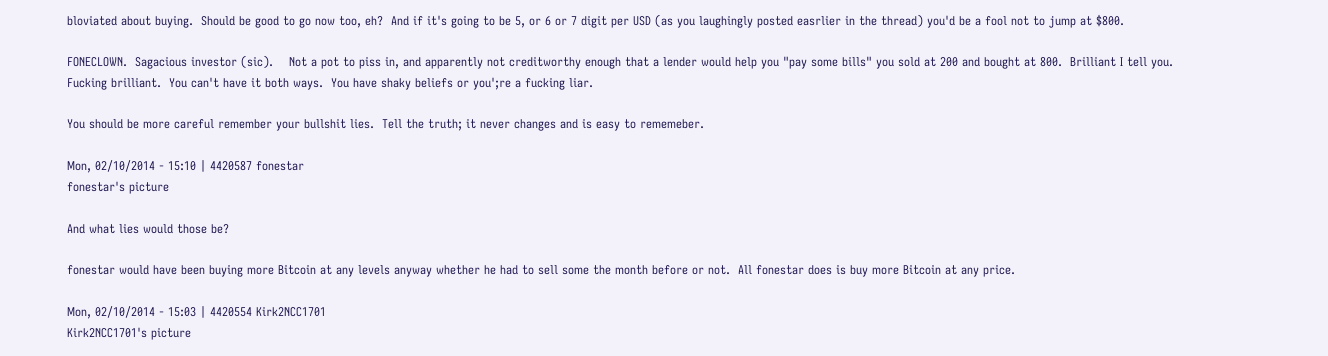bloviated about buying.  Should be good to go now too, eh?  And if it's going to be 5, or 6 or 7 digit per USD (as you laughingly posted easrlier in the thread) you'd be a fool not to jump at $800.

FONECLOWN.  Sagacious investor (sic).    Not a pot to piss in, and apparently not creditworthy enough that a lender would help you "pay some bills" you sold at 200 and bought at 800.  Brilliant I tell you.  Fucking brilliant.  You can't have it both ways.  You have shaky beliefs or you';re a fucking liar.

You should be more careful remember your bullshit lies.  Tell the truth; it never changes and is easy to rememeber.

Mon, 02/10/2014 - 15:10 | 4420587 fonestar
fonestar's picture

And what lies would those be?

fonestar would have been buying more Bitcoin at any levels anyway whether he had to sell some the month before or not.  All fonestar does is buy more Bitcoin at any price.

Mon, 02/10/2014 - 15:03 | 4420554 Kirk2NCC1701
Kirk2NCC1701's picture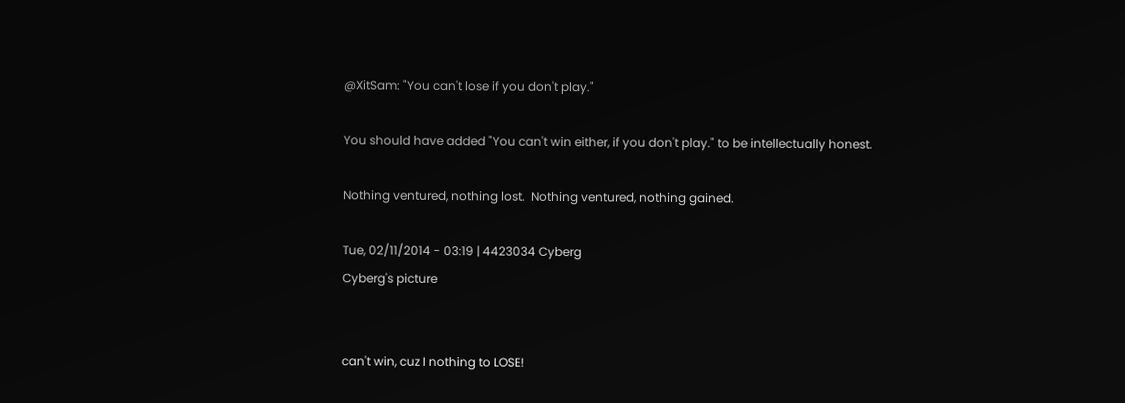@XitSam: "You can't lose if you don't play."

You should have added "You can't win either, if you don't play." to be intellectually honest.

Nothing ventured, nothing lost.  Nothing ventured, nothing gained.

Tue, 02/11/2014 - 03:19 | 4423034 Cyberg
Cyberg's picture


can't win, cuz I nothing to LOSE!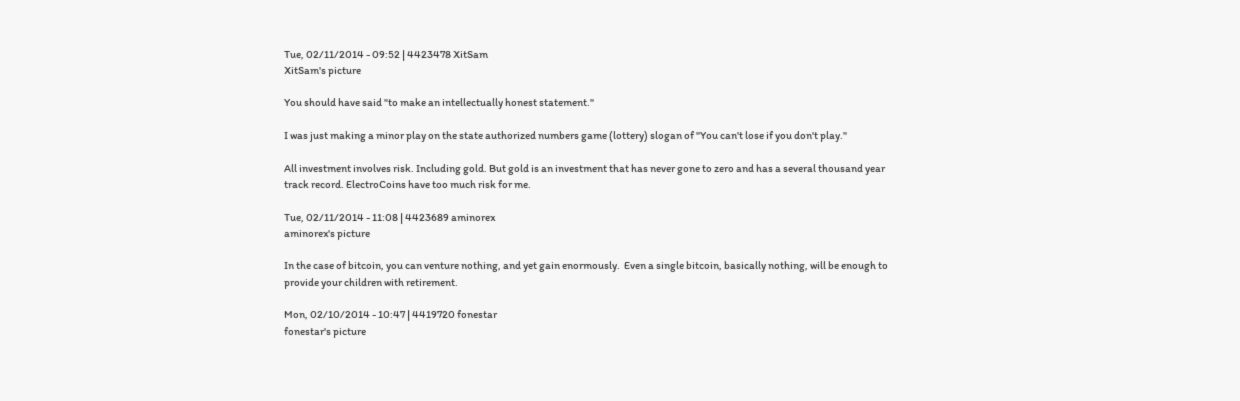Tue, 02/11/2014 - 09:52 | 4423478 XitSam
XitSam's picture

You should have said "to make an intellectually honest statement."

I was just making a minor play on the state authorized numbers game (lottery) slogan of "You can't lose if you don't play."

All investment involves risk. Including gold. But gold is an investment that has never gone to zero and has a several thousand year track record. ElectroCoins have too much risk for me.

Tue, 02/11/2014 - 11:08 | 4423689 aminorex
aminorex's picture

In the case of bitcoin, you can venture nothing, and yet gain enormously.  Even a single bitcoin, basically nothing, will be enough to provide your children with retirement.

Mon, 02/10/2014 - 10:47 | 4419720 fonestar
fonestar's picture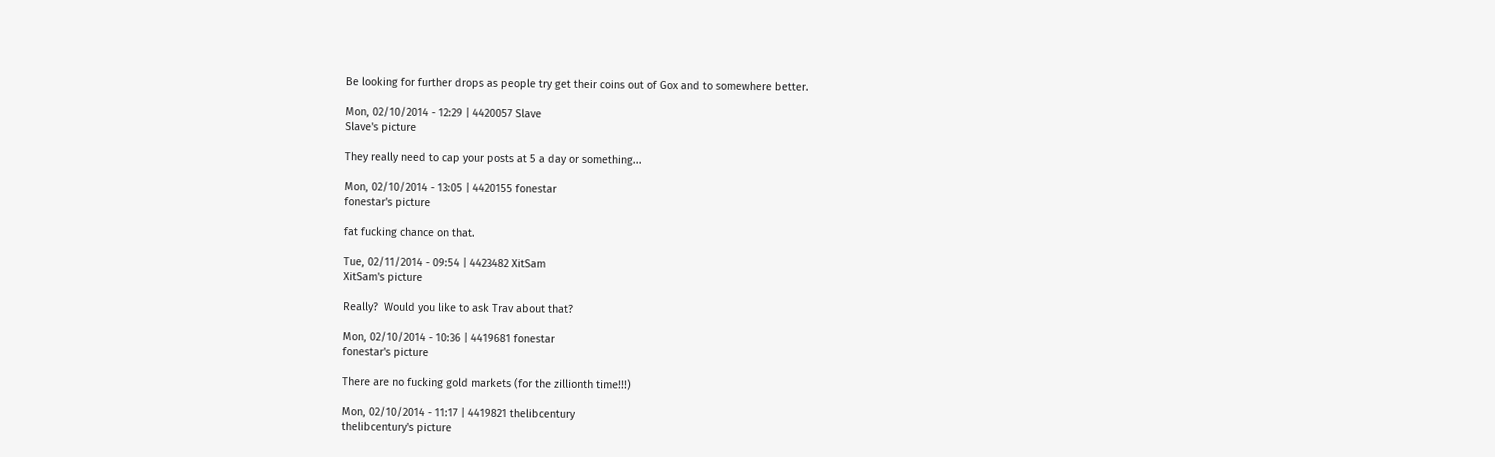Be looking for further drops as people try get their coins out of Gox and to somewhere better.

Mon, 02/10/2014 - 12:29 | 4420057 Slave
Slave's picture

They really need to cap your posts at 5 a day or something...

Mon, 02/10/2014 - 13:05 | 4420155 fonestar
fonestar's picture

fat fucking chance on that.

Tue, 02/11/2014 - 09:54 | 4423482 XitSam
XitSam's picture

Really?  Would you like to ask Trav about that?

Mon, 02/10/2014 - 10:36 | 4419681 fonestar
fonestar's picture

There are no fucking gold markets (for the zillionth time!!!)

Mon, 02/10/2014 - 11:17 | 4419821 thelibcentury
thelibcentury's picture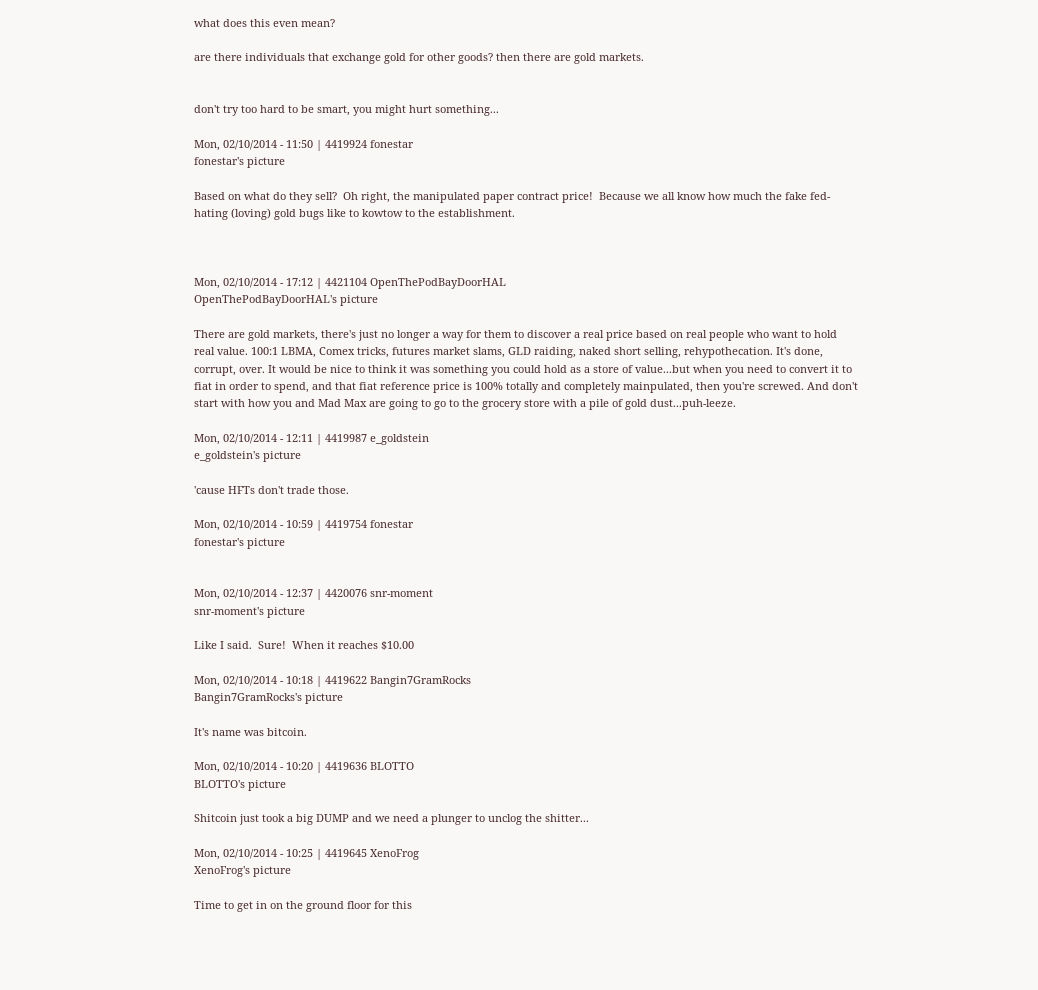what does this even mean?

are there individuals that exchange gold for other goods? then there are gold markets.


don't try too hard to be smart, you might hurt something...

Mon, 02/10/2014 - 11:50 | 4419924 fonestar
fonestar's picture

Based on what do they sell?  Oh right, the manipulated paper contract price!  Because we all know how much the fake fed-hating (loving) gold bugs like to kowtow to the establishment.



Mon, 02/10/2014 - 17:12 | 4421104 OpenThePodBayDoorHAL
OpenThePodBayDoorHAL's picture

There are gold markets, there's just no longer a way for them to discover a real price based on real people who want to hold real value. 100:1 LBMA, Comex tricks, futures market slams, GLD raiding, naked short selling, rehypothecation. It's done, corrupt, over. It would be nice to think it was something you could hold as a store of value...but when you need to convert it to fiat in order to spend, and that fiat reference price is 100% totally and completely mainpulated, then you're screwed. And don't start with how you and Mad Max are going to go to the grocery store with a pile of gold dust...puh-leeze.

Mon, 02/10/2014 - 12:11 | 4419987 e_goldstein
e_goldstein's picture

'cause HFTs don't trade those.

Mon, 02/10/2014 - 10:59 | 4419754 fonestar
fonestar's picture


Mon, 02/10/2014 - 12:37 | 4420076 snr-moment
snr-moment's picture

Like I said.  Sure!  When it reaches $10.00

Mon, 02/10/2014 - 10:18 | 4419622 Bangin7GramRocks
Bangin7GramRocks's picture

It's name was bitcoin.

Mon, 02/10/2014 - 10:20 | 4419636 BLOTTO
BLOTTO's picture

Shitcoin just took a big DUMP and we need a plunger to unclog the shitter...

Mon, 02/10/2014 - 10:25 | 4419645 XenoFrog
XenoFrog's picture

Time to get in on the ground floor for this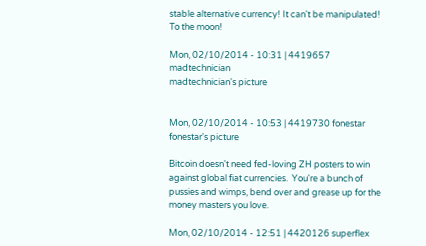stable alternative currency! It can't be manipulated! To the moon!

Mon, 02/10/2014 - 10:31 | 4419657 madtechnician
madtechnician's picture


Mon, 02/10/2014 - 10:53 | 4419730 fonestar
fonestar's picture

Bitcoin doesn't need fed-loving ZH posters to win against global fiat currencies.  You're a bunch of pussies and wimps, bend over and grease up for the money masters you love.

Mon, 02/10/2014 - 12:51 | 4420126 superflex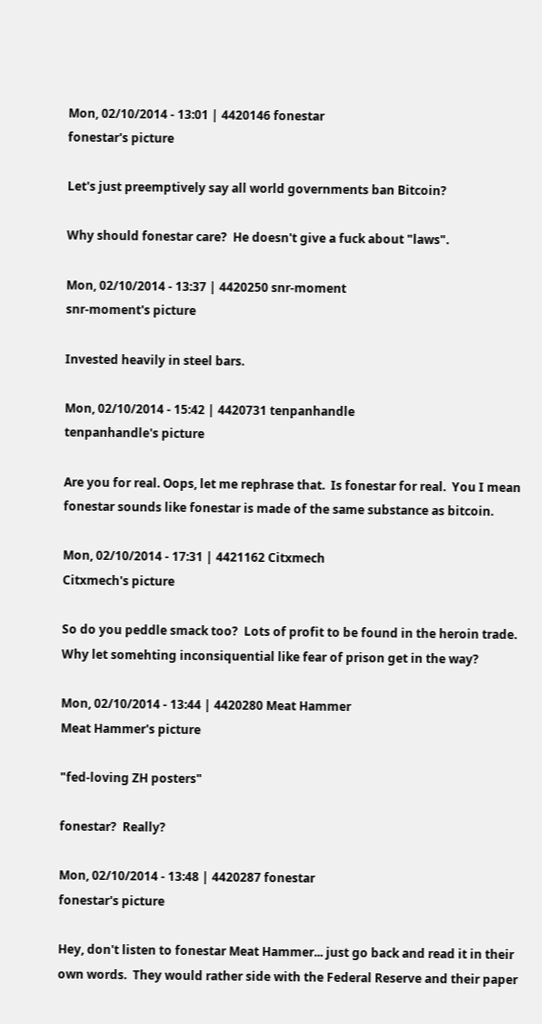Mon, 02/10/2014 - 13:01 | 4420146 fonestar
fonestar's picture

Let's just preemptively say all world governments ban Bitcoin?

Why should fonestar care?  He doesn't give a fuck about "laws".

Mon, 02/10/2014 - 13:37 | 4420250 snr-moment
snr-moment's picture

Invested heavily in steel bars.

Mon, 02/10/2014 - 15:42 | 4420731 tenpanhandle
tenpanhandle's picture

Are you for real. Oops, let me rephrase that.  Is fonestar for real.  You I mean fonestar sounds like fonestar is made of the same substance as bitcoin.

Mon, 02/10/2014 - 17:31 | 4421162 Citxmech
Citxmech's picture

So do you peddle smack too?  Lots of profit to be found in the heroin trade.  Why let somehting inconsiquential like fear of prison get in the way?

Mon, 02/10/2014 - 13:44 | 4420280 Meat Hammer
Meat Hammer's picture

"fed-loving ZH posters"

fonestar?  Really?

Mon, 02/10/2014 - 13:48 | 4420287 fonestar
fonestar's picture

Hey, don't listen to fonestar Meat Hammer... just go back and read it in their own words.  They would rather side with the Federal Reserve and their paper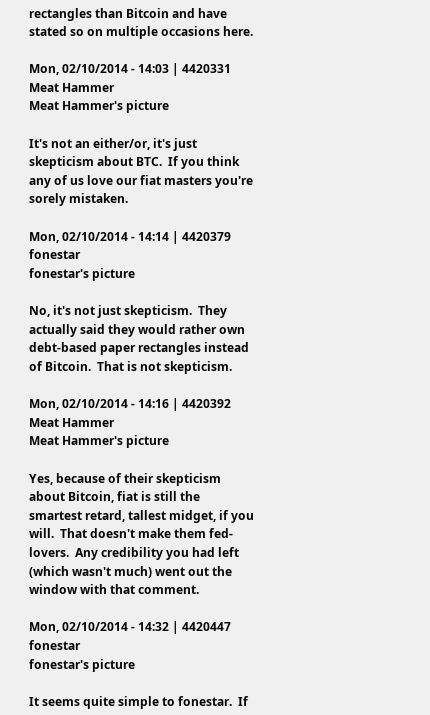rectangles than Bitcoin and have stated so on multiple occasions here.

Mon, 02/10/2014 - 14:03 | 4420331 Meat Hammer
Meat Hammer's picture

It's not an either/or, it's just skepticism about BTC.  If you think any of us love our fiat masters you're sorely mistaken.

Mon, 02/10/2014 - 14:14 | 4420379 fonestar
fonestar's picture

No, it's not just skepticism.  They actually said they would rather own debt-based paper rectangles instead of Bitcoin.  That is not skepticism.

Mon, 02/10/2014 - 14:16 | 4420392 Meat Hammer
Meat Hammer's picture

Yes, because of their skepticism about Bitcoin, fiat is still the smartest retard, tallest midget, if you will.  That doesn't make them fed-lovers.  Any credibility you had left (which wasn't much) went out the window with that comment.

Mon, 02/10/2014 - 14:32 | 4420447 fonestar
fonestar's picture

It seems quite simple to fonestar.  If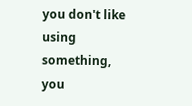you don't like using something, you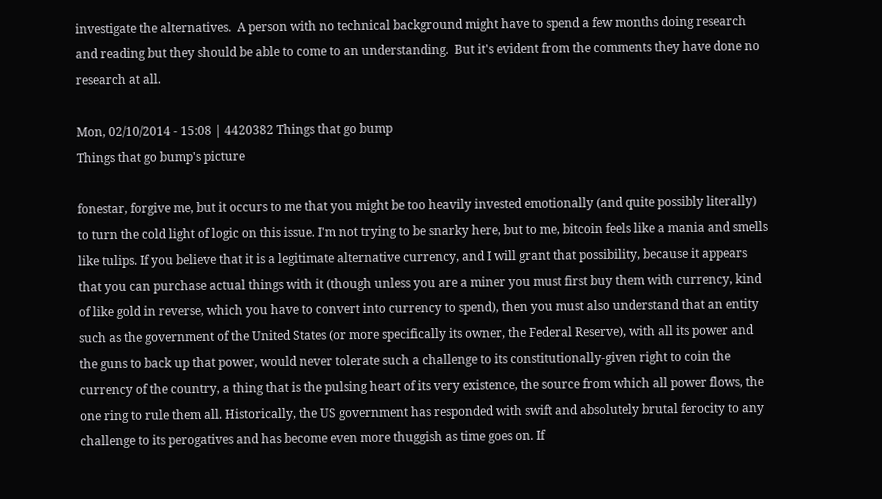investigate the alternatives.  A person with no technical background might have to spend a few months doing research and reading but they should be able to come to an understanding.  But it's evident from the comments they have done no research at all.

Mon, 02/10/2014 - 15:08 | 4420382 Things that go bump
Things that go bump's picture

fonestar, forgive me, but it occurs to me that you might be too heavily invested emotionally (and quite possibly literally) to turn the cold light of logic on this issue. I'm not trying to be snarky here, but to me, bitcoin feels like a mania and smells like tulips. If you believe that it is a legitimate alternative currency, and I will grant that possibility, because it appears that you can purchase actual things with it (though unless you are a miner you must first buy them with currency, kind of like gold in reverse, which you have to convert into currency to spend), then you must also understand that an entity such as the government of the United States (or more specifically its owner, the Federal Reserve), with all its power and the guns to back up that power, would never tolerate such a challenge to its constitutionally-given right to coin the currency of the country, a thing that is the pulsing heart of its very existence, the source from which all power flows, the one ring to rule them all. Historically, the US government has responded with swift and absolutely brutal ferocity to any challenge to its perogatives and has become even more thuggish as time goes on. If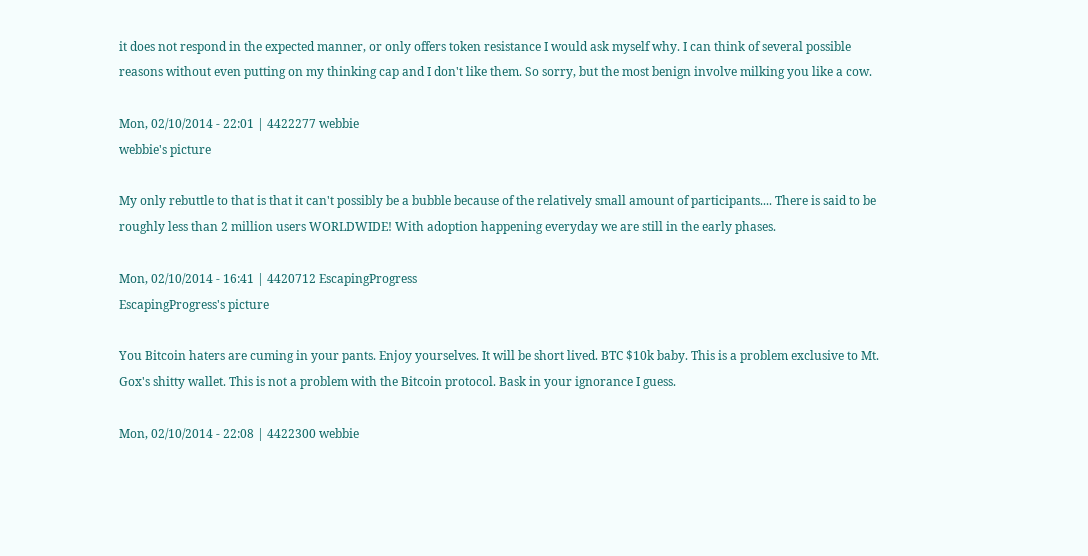it does not respond in the expected manner, or only offers token resistance I would ask myself why. I can think of several possible reasons without even putting on my thinking cap and I don't like them. So sorry, but the most benign involve milking you like a cow.

Mon, 02/10/2014 - 22:01 | 4422277 webbie
webbie's picture

My only rebuttle to that is that it can't possibly be a bubble because of the relatively small amount of participants.... There is said to be roughly less than 2 million users WORLDWIDE! With adoption happening everyday we are still in the early phases.

Mon, 02/10/2014 - 16:41 | 4420712 EscapingProgress
EscapingProgress's picture

You Bitcoin haters are cuming in your pants. Enjoy yourselves. It will be short lived. BTC $10k baby. This is a problem exclusive to Mt. Gox's shitty wallet. This is not a problem with the Bitcoin protocol. Bask in your ignorance I guess.

Mon, 02/10/2014 - 22:08 | 4422300 webbie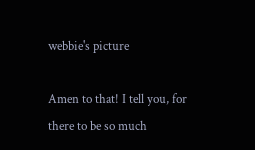webbie's picture

Amen to that! I tell you, for there to be so much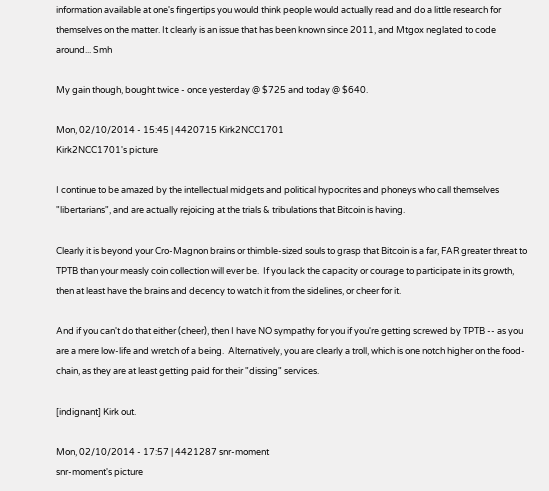information available at one's fingertips you would think people would actually read and do a little research for themselves on the matter. It clearly is an issue that has been known since 2011, and Mtgox neglated to code around... Smh

My gain though, bought twice - once yesterday @ $725 and today @ $640.

Mon, 02/10/2014 - 15:45 | 4420715 Kirk2NCC1701
Kirk2NCC1701's picture

I continue to be amazed by the intellectual midgets and political hypocrites and phoneys who call themselves "libertarians", and are actually rejoicing at the trials & tribulations that Bitcoin is having.

Clearly it is beyond your Cro-Magnon brains or thimble-sized souls to grasp that Bitcoin is a far, FAR greater threat to TPTB than your measly coin collection will ever be.  If you lack the capacity or courage to participate in its growth, then at least have the brains and decency to watch it from the sidelines, or cheer for it.

And if you can't do that either (cheer), then I have NO sympathy for you if you're getting screwed by TPTB -- as you are a mere low-life and wretch of a being.  Alternatively, you are clearly a troll, which is one notch higher on the food-chain, as they are at least getting paid for their "dissing" services.

[indignant] Kirk out.

Mon, 02/10/2014 - 17:57 | 4421287 snr-moment
snr-moment's picture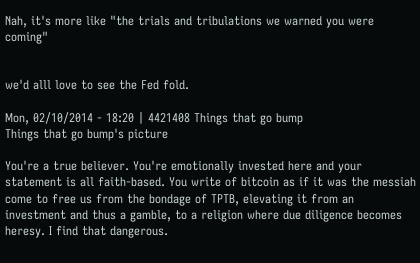Nah, it's more like "the trials and tribulations we warned you were coming"


we'd alll love to see the Fed fold.

Mon, 02/10/2014 - 18:20 | 4421408 Things that go bump
Things that go bump's picture

You're a true believer. You're emotionally invested here and your statement is all faith-based. You write of bitcoin as if it was the messiah come to free us from the bondage of TPTB, elevating it from an investment and thus a gamble, to a religion where due diligence becomes heresy. I find that dangerous.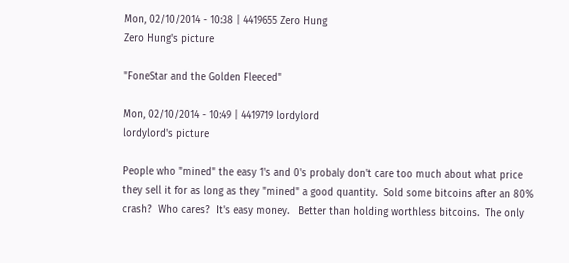Mon, 02/10/2014 - 10:38 | 4419655 Zero Hung
Zero Hung's picture

"FoneStar and the Golden Fleeced"

Mon, 02/10/2014 - 10:49 | 4419719 lordylord
lordylord's picture

People who "mined" the easy 1's and 0's probaly don't care too much about what price they sell it for as long as they "mined" a good quantity.  Sold some bitcoins after an 80% crash?  Who cares?  It's easy money.   Better than holding worthless bitcoins.  The only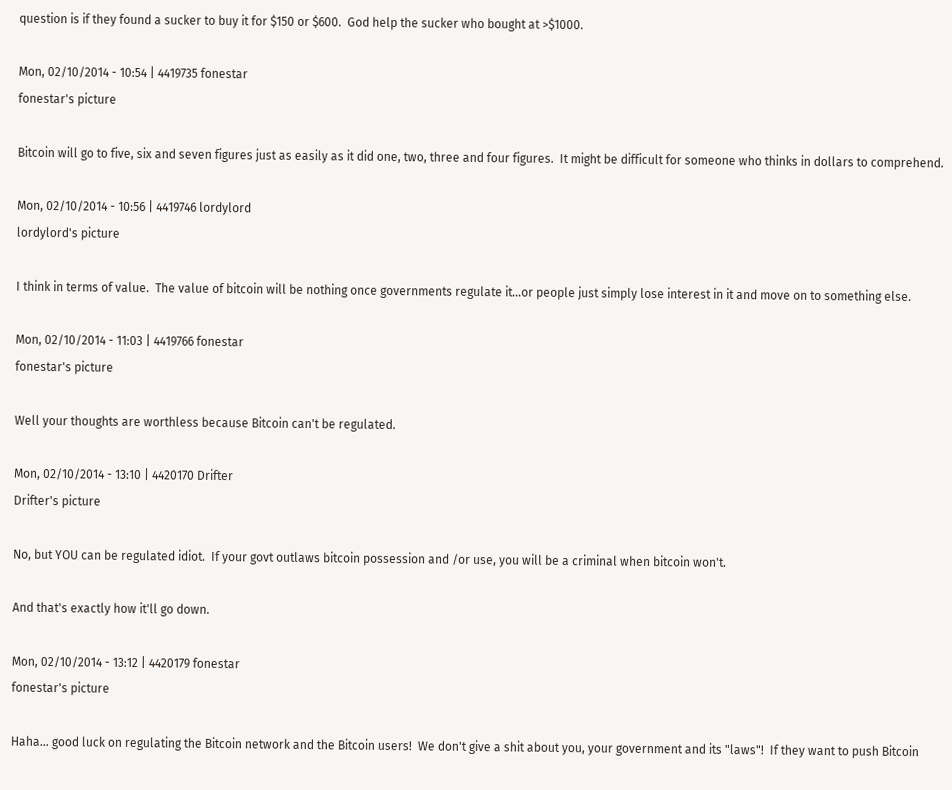question is if they found a sucker to buy it for $150 or $600.  God help the sucker who bought at >$1000.

Mon, 02/10/2014 - 10:54 | 4419735 fonestar
fonestar's picture

Bitcoin will go to five, six and seven figures just as easily as it did one, two, three and four figures.  It might be difficult for someone who thinks in dollars to comprehend.

Mon, 02/10/2014 - 10:56 | 4419746 lordylord
lordylord's picture

I think in terms of value.  The value of bitcoin will be nothing once governments regulate it...or people just simply lose interest in it and move on to something else.

Mon, 02/10/2014 - 11:03 | 4419766 fonestar
fonestar's picture

Well your thoughts are worthless because Bitcoin can't be regulated.

Mon, 02/10/2014 - 13:10 | 4420170 Drifter
Drifter's picture

No, but YOU can be regulated idiot.  If your govt outlaws bitcoin possession and /or use, you will be a criminal when bitcoin won't.

And that's exactly how it'll go down.

Mon, 02/10/2014 - 13:12 | 4420179 fonestar
fonestar's picture

Haha... good luck on regulating the Bitcoin network and the Bitcoin users!  We don't give a shit about you, your government and its "laws"!  If they want to push Bitcoin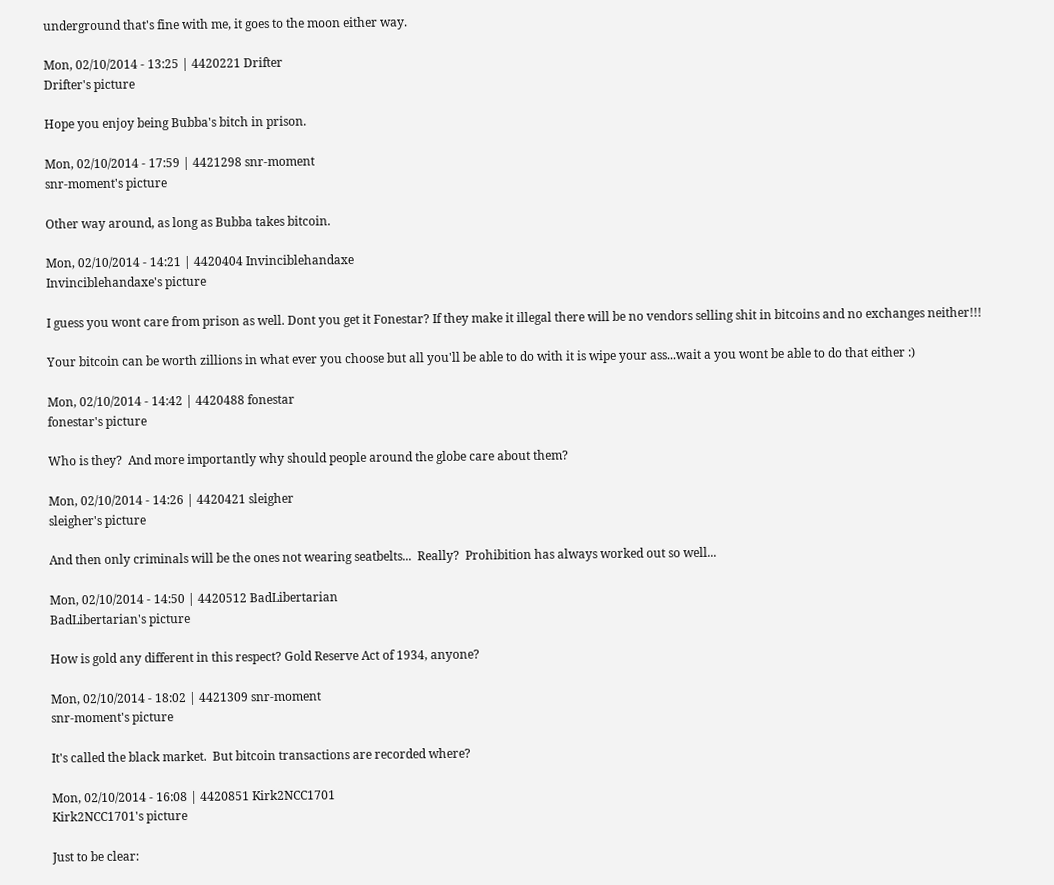underground that's fine with me, it goes to the moon either way.

Mon, 02/10/2014 - 13:25 | 4420221 Drifter
Drifter's picture

Hope you enjoy being Bubba's bitch in prison.

Mon, 02/10/2014 - 17:59 | 4421298 snr-moment
snr-moment's picture

Other way around, as long as Bubba takes bitcoin.

Mon, 02/10/2014 - 14:21 | 4420404 Invinciblehandaxe
Invinciblehandaxe's picture

I guess you wont care from prison as well. Dont you get it Fonestar? If they make it illegal there will be no vendors selling shit in bitcoins and no exchanges neither!!!

Your bitcoin can be worth zillions in what ever you choose but all you'll be able to do with it is wipe your ass...wait a you wont be able to do that either :)

Mon, 02/10/2014 - 14:42 | 4420488 fonestar
fonestar's picture

Who is they?  And more importantly why should people around the globe care about them?

Mon, 02/10/2014 - 14:26 | 4420421 sleigher
sleigher's picture

And then only criminals will be the ones not wearing seatbelts...  Really?  Prohibition has always worked out so well...

Mon, 02/10/2014 - 14:50 | 4420512 BadLibertarian
BadLibertarian's picture

How is gold any different in this respect? Gold Reserve Act of 1934, anyone?

Mon, 02/10/2014 - 18:02 | 4421309 snr-moment
snr-moment's picture

It's called the black market.  But bitcoin transactions are recorded where?

Mon, 02/10/2014 - 16:08 | 4420851 Kirk2NCC1701
Kirk2NCC1701's picture

Just to be clear: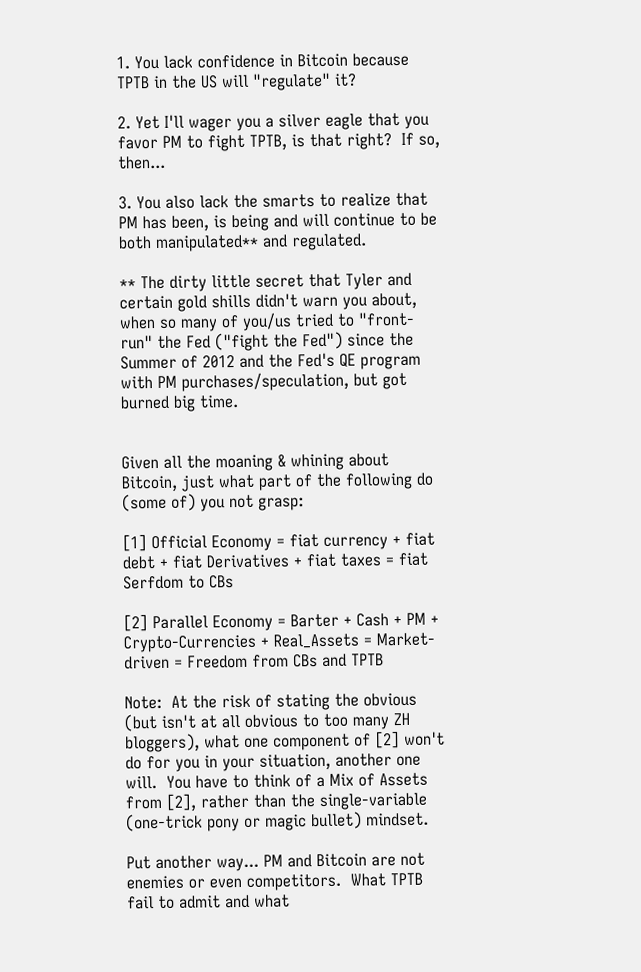1. You lack confidence in Bitcoin because TPTB in the US will "regulate" it?

2. Yet I'll wager you a silver eagle that you favor PM to fight TPTB, is that right?  If so, then...

3. You also lack the smarts to realize that PM has been, is being and will continue to be both manipulated** and regulated.

** The dirty little secret that Tyler and certain gold shills didn't warn you about, when so many of you/us tried to "front-run" the Fed ("fight the Fed") since the Summer of 2012 and the Fed's QE program with PM purchases/speculation, but got burned big time.


Given all the moaning & whining about Bitcoin, just what part of the following do (some of) you not grasp:

[1] Official Economy = fiat currency + fiat debt + fiat Derivatives + fiat taxes = fiat Serfdom to CBs

[2] Parallel Economy = Barter + Cash + PM + Crypto-Currencies + Real_Assets = Market-driven = Freedom from CBs and TPTB

Note:  At the risk of stating the obvious (but isn't at all obvious to too many ZH bloggers), what one component of [2] won't do for you in your situation, another one will.  You have to think of a Mix of Assets from [2], rather than the single-variable (one-trick pony or magic bullet) mindset.

Put another way... PM and Bitcoin are not enemies or even competitors.  What TPTB fail to admit and what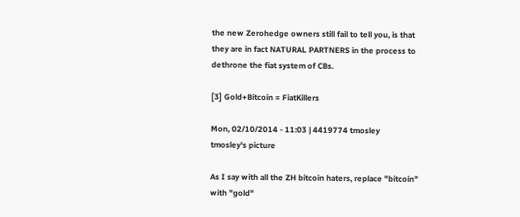the new Zerohedge owners still fail to tell you, is that they are in fact NATURAL PARTNERS in the process to dethrone the fiat system of CBs.

[3] Gold+Bitcoin = FiatKillers

Mon, 02/10/2014 - 11:03 | 4419774 tmosley
tmosley's picture

As I say with all the ZH bitcoin haters, replace "bitcoin" with "gold"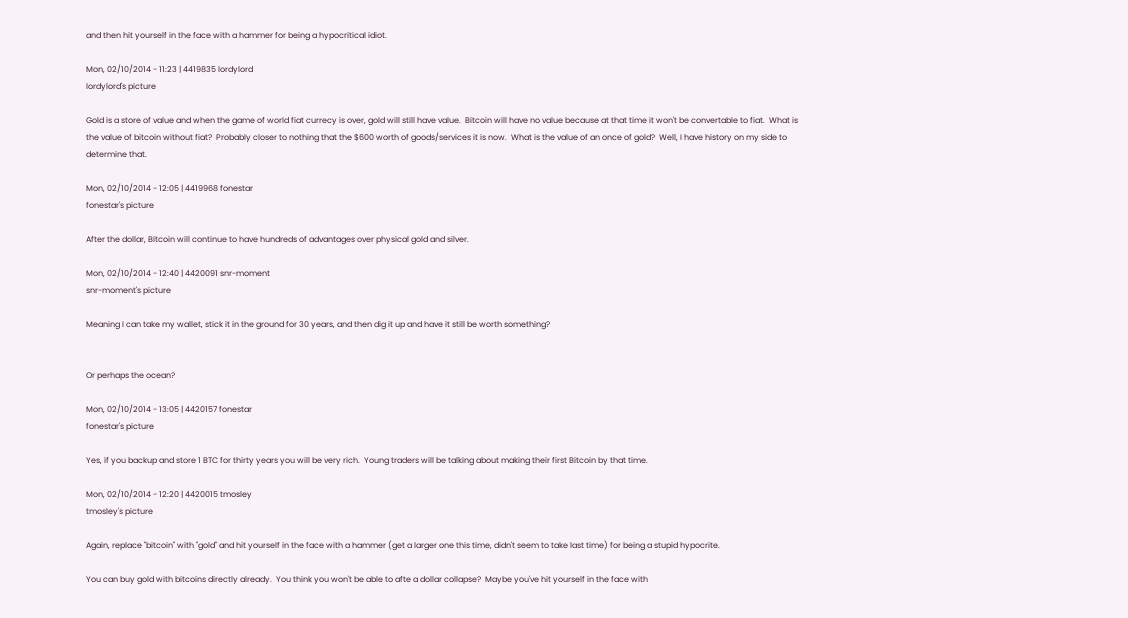and then hit yourself in the face with a hammer for being a hypocritical idiot.

Mon, 02/10/2014 - 11:23 | 4419835 lordylord
lordylord's picture

Gold is a store of value and when the game of world fiat currecy is over, gold will still have value.  Bitcoin will have no value because at that time it won't be convertable to fiat.  What is the value of bitcoin without fiat?  Probably closer to nothing that the $600 worth of goods/services it is now.  What is the value of an once of gold?  Well, I have history on my side to determine that.

Mon, 02/10/2014 - 12:05 | 4419968 fonestar
fonestar's picture

After the dollar, Bitcoin will continue to have hundreds of advantages over physical gold and silver.

Mon, 02/10/2014 - 12:40 | 4420091 snr-moment
snr-moment's picture

Meaning I can take my wallet, stick it in the ground for 30 years, and then dig it up and have it still be worth something?


Or perhaps the ocean?

Mon, 02/10/2014 - 13:05 | 4420157 fonestar
fonestar's picture

Yes, if you backup and store 1 BTC for thirty years you will be very rich.  Young traders will be talking about making their first Bitcoin by that time.

Mon, 02/10/2014 - 12:20 | 4420015 tmosley
tmosley's picture

Again, replace "bitcoin" with "gold" and hit yourself in the face with a hammer (get a larger one this time, didn't seem to take last time) for being a stupid hypocrite.

You can buy gold with bitcoins directly already.  You think you won't be able to afte a dollar collapse?  Maybe you've hit yourself in the face with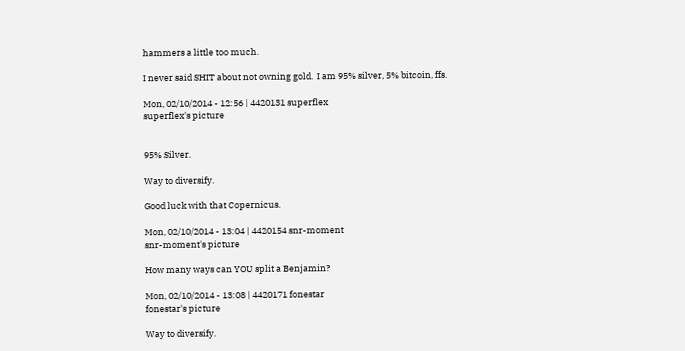hammers a little too much.

I never said SHIT about not owning gold.  I am 95% silver, 5% bitcoin, ffs.

Mon, 02/10/2014 - 12:56 | 4420131 superflex
superflex's picture


95% Silver.

Way to diversify.

Good luck with that Copernicus.

Mon, 02/10/2014 - 13:04 | 4420154 snr-moment
snr-moment's picture

How many ways can YOU split a Benjamin?

Mon, 02/10/2014 - 13:08 | 4420171 fonestar
fonestar's picture

Way to diversify.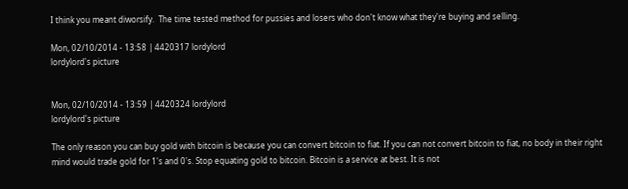I think you meant diworsify.  The time tested method for pussies and losers who don't know what they're buying and selling.

Mon, 02/10/2014 - 13:58 | 4420317 lordylord
lordylord's picture


Mon, 02/10/2014 - 13:59 | 4420324 lordylord
lordylord's picture

The only reason you can buy gold with bitcoin is because you can convert bitcoin to fiat. If you can not convert bitcoin to fiat, no body in their right mind would trade gold for 1's and 0's. Stop equating gold to bitcoin. Bitcoin is a service at best. It is not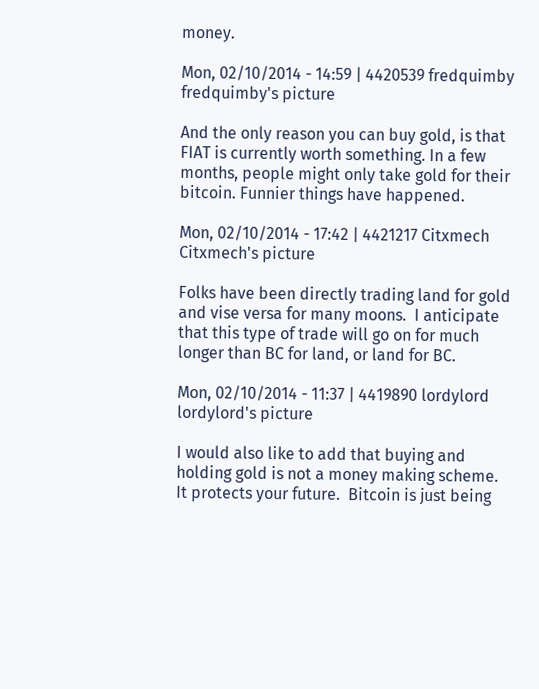money.

Mon, 02/10/2014 - 14:59 | 4420539 fredquimby
fredquimby's picture

And the only reason you can buy gold, is that FIAT is currently worth something. In a few months, people might only take gold for their bitcoin. Funnier things have happened.

Mon, 02/10/2014 - 17:42 | 4421217 Citxmech
Citxmech's picture

Folks have been directly trading land for gold and vise versa for many moons.  I anticipate that this type of trade will go on for much longer than BC for land, or land for BC.

Mon, 02/10/2014 - 11:37 | 4419890 lordylord
lordylord's picture

I would also like to add that buying and holding gold is not a money making scheme.  It protects your future.  Bitcoin is just being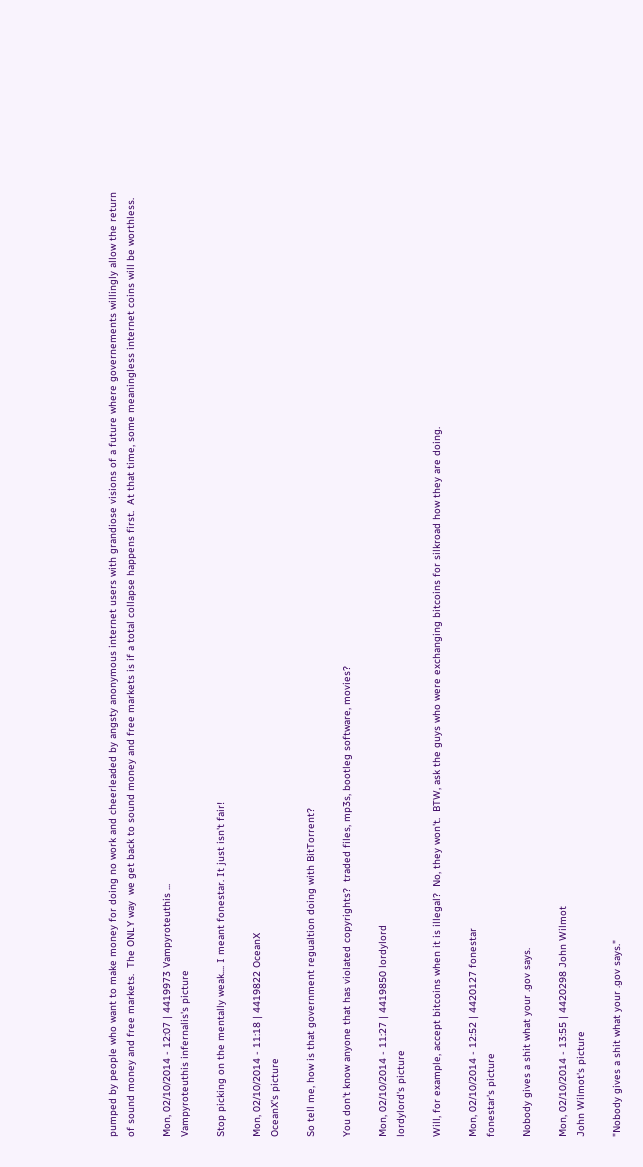pumped by people who want to make money for doing no work and cheerleaded by angsty anonymous internet users with grandiose visions of a future where governements willingly allow the return of sound money and free markets.  The ONLY way  we get back to sound money and free markets is if a total collapse happens first.  At that time, some meaningless internet coins will be worthless.

Mon, 02/10/2014 - 12:07 | 4419973 Vampyroteuthis ...
Vampyroteuthis infernalis's picture

Stop picking on the mentally weak.... I meant fonestar. It just isn't fair!

Mon, 02/10/2014 - 11:18 | 4419822 OceanX
OceanX's picture

So tell me, how is that government regualtion doing with BitTorrent?

You don't know anyone that has violated copyrights?  traded files, mp3s, bootleg software, movies?

Mon, 02/10/2014 - 11:27 | 4419850 lordylord
lordylord's picture

Will, for example, accept bitcoins when it is illegal?  No, they won't.  BTW, ask the guys who were exchanging bitcoins for silkroad how they are doing.

Mon, 02/10/2014 - 12:52 | 4420127 fonestar
fonestar's picture

Nobody gives a shit what your .gov says.

Mon, 02/10/2014 - 13:55 | 4420298 John Wilmot
John Wilmot's picture

"Nobody gives a shit what your .gov says."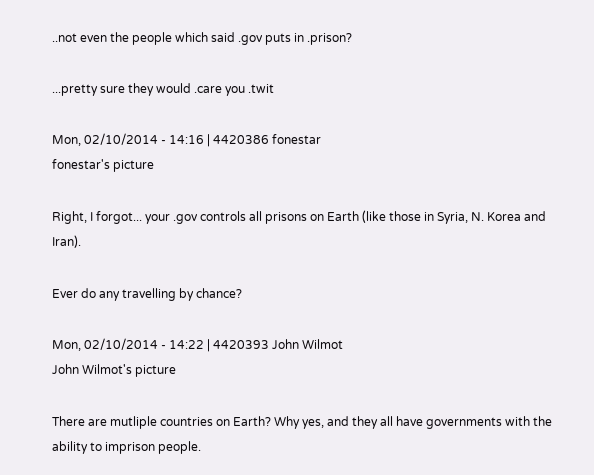..not even the people which said .gov puts in .prison?

...pretty sure they would .care you .twit

Mon, 02/10/2014 - 14:16 | 4420386 fonestar
fonestar's picture

Right, I forgot... your .gov controls all prisons on Earth (like those in Syria, N. Korea and Iran).

Ever do any travelling by chance?

Mon, 02/10/2014 - 14:22 | 4420393 John Wilmot
John Wilmot's picture

There are mutliple countries on Earth? Why yes, and they all have governments with the ability to imprison people.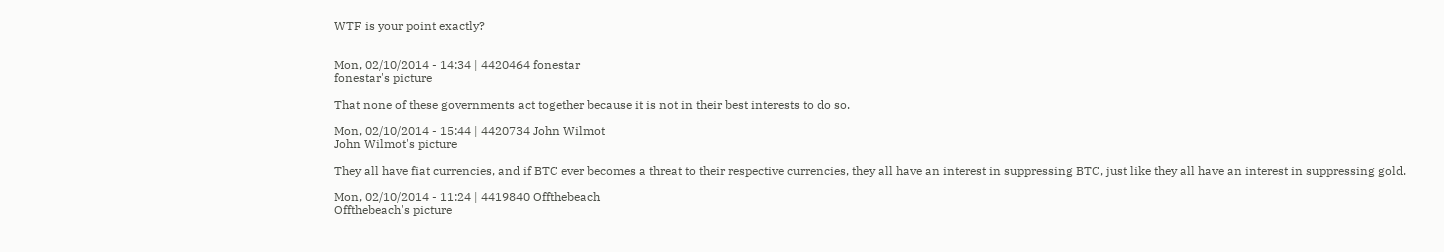WTF is your point exactly?


Mon, 02/10/2014 - 14:34 | 4420464 fonestar
fonestar's picture

That none of these governments act together because it is not in their best interests to do so.

Mon, 02/10/2014 - 15:44 | 4420734 John Wilmot
John Wilmot's picture

They all have fiat currencies, and if BTC ever becomes a threat to their respective currencies, they all have an interest in suppressing BTC, just like they all have an interest in suppressing gold.

Mon, 02/10/2014 - 11:24 | 4419840 Offthebeach
Offthebeach's picture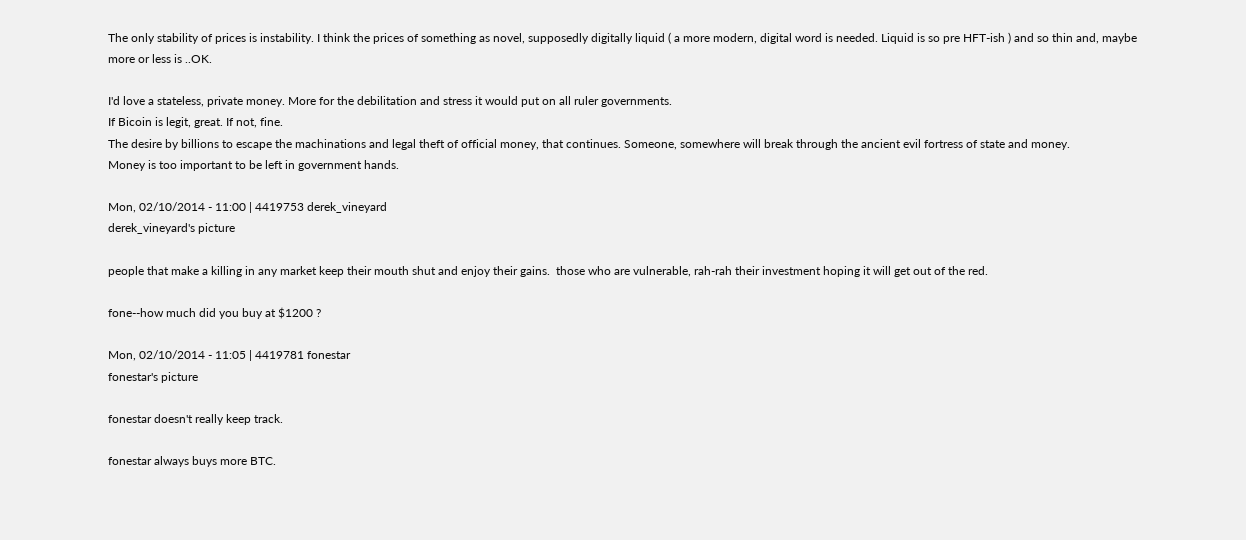The only stability of prices is instability. I think the prices of something as novel, supposedly digitally liquid ( a more modern, digital word is needed. Liquid is so pre HFT-ish ) and so thin and, maybe more or less is ..OK.

I'd love a stateless, private money. More for the debilitation and stress it would put on all ruler governments.
If Bicoin is legit, great. If not, fine.
The desire by billions to escape the machinations and legal theft of official money, that continues. Someone, somewhere will break through the ancient evil fortress of state and money.
Money is too important to be left in government hands.

Mon, 02/10/2014 - 11:00 | 4419753 derek_vineyard
derek_vineyard's picture

people that make a killing in any market keep their mouth shut and enjoy their gains.  those who are vulnerable, rah-rah their investment hoping it will get out of the red.

fone--how much did you buy at $1200 ?

Mon, 02/10/2014 - 11:05 | 4419781 fonestar
fonestar's picture

fonestar doesn't really keep track.

fonestar always buys more BTC.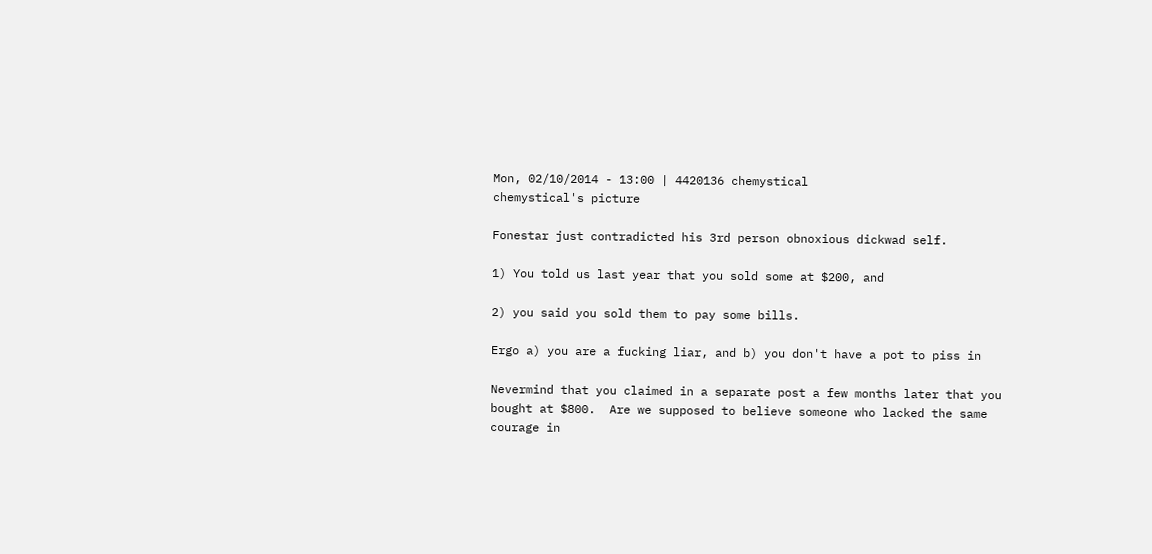Mon, 02/10/2014 - 13:00 | 4420136 chemystical
chemystical's picture

Fonestar just contradicted his 3rd person obnoxious dickwad self.

1) You told us last year that you sold some at $200, and

2) you said you sold them to pay some bills.

Ergo a) you are a fucking liar, and b) you don't have a pot to piss in

Nevermind that you claimed in a separate post a few months later that you bought at $800.  Are we supposed to believe someone who lacked the same courage in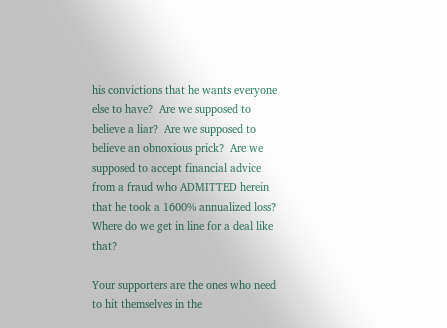his convictions that he wants everyone else to have?  Are we supposed to believe a liar?  Are we supposed to believe an obnoxious prick?  Are we supposed to accept financial advice from a fraud who ADMITTED herein that he took a 1600% annualized loss?  Where do we get in line for a deal like that?

Your supporters are the ones who need to hit themselves in the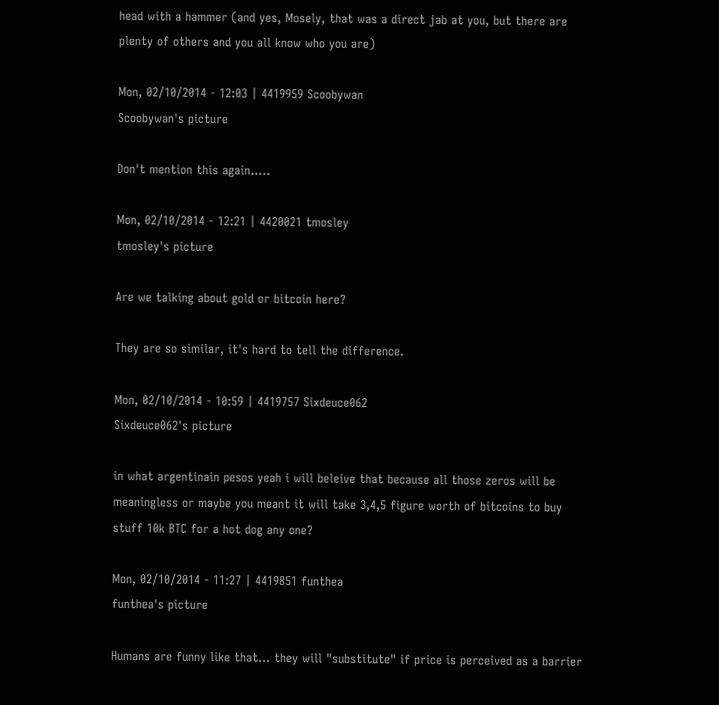head with a hammer (and yes, Mosely, that was a direct jab at you, but there are plenty of others and you all know who you are)

Mon, 02/10/2014 - 12:03 | 4419959 Scoobywan
Scoobywan's picture

Don't mention this again.....

Mon, 02/10/2014 - 12:21 | 4420021 tmosley
tmosley's picture

Are we talking about gold or bitcoin here?

They are so similar, it's hard to tell the difference.

Mon, 02/10/2014 - 10:59 | 4419757 Sixdeuce062
Sixdeuce062's picture

in what argentinain pesos yeah i will beleive that because all those zeros will be meaningless or maybe you meant it will take 3,4,5 figure worth of bitcoins to buy stuff 10k BTC for a hot dog any one?

Mon, 02/10/2014 - 11:27 | 4419851 funthea
funthea's picture

Humans are funny like that... they will "substitute" if price is perceived as a barrier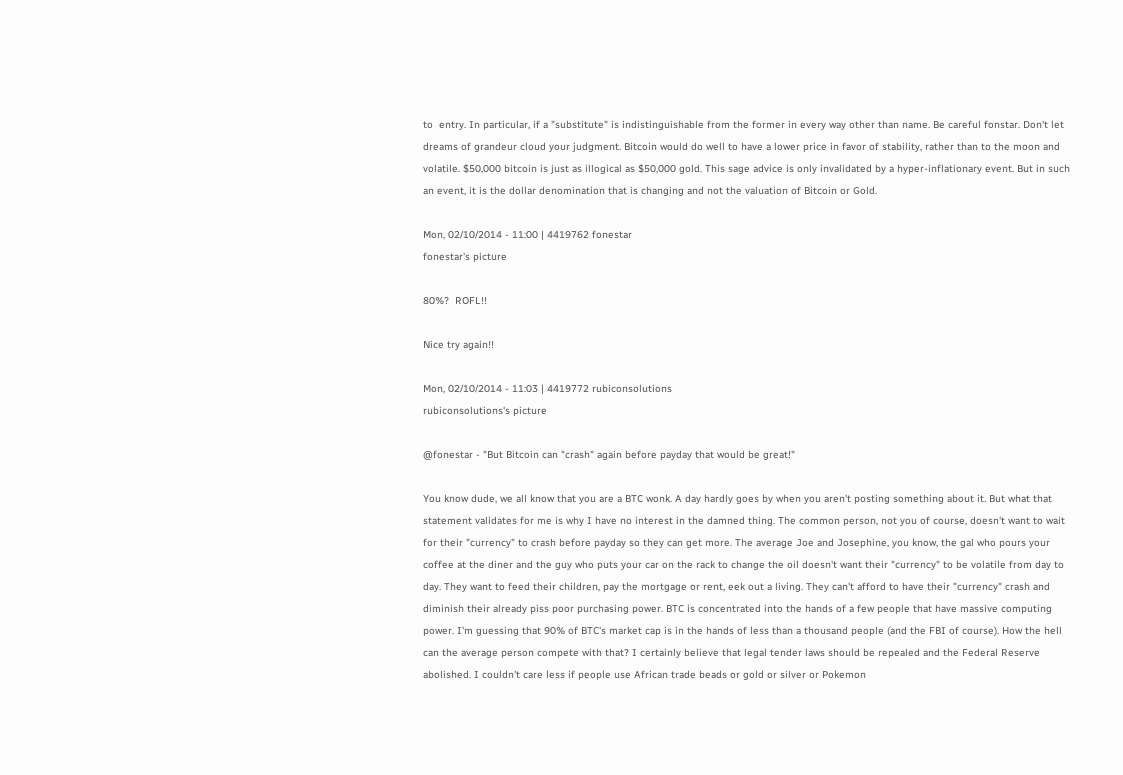to  entry. In particular, if a "substitute" is indistinguishable from the former in every way other than name. Be careful fonstar. Don't let dreams of grandeur cloud your judgment. Bitcoin would do well to have a lower price in favor of stability, rather than to the moon and volatile. $50,000 bitcoin is just as illogical as $50,000 gold. This sage advice is only invalidated by a hyper-inflationary event. But in such an event, it is the dollar denomination that is changing and not the valuation of Bitcoin or Gold.

Mon, 02/10/2014 - 11:00 | 4419762 fonestar
fonestar's picture

80%?  ROFL!!

Nice try again!!

Mon, 02/10/2014 - 11:03 | 4419772 rubiconsolutions
rubiconsolutions's picture

@fonestar - "But Bitcoin can "crash" again before payday that would be great!"

You know dude, we all know that you are a BTC wonk. A day hardly goes by when you aren't posting something about it. But what that statement validates for me is why I have no interest in the damned thing. The common person, not you of course, doesn't want to wait for their "currency" to crash before payday so they can get more. The average Joe and Josephine, you know, the gal who pours your coffee at the diner and the guy who puts your car on the rack to change the oil doesn't want their "currency" to be volatile from day to day. They want to feed their children, pay the mortgage or rent, eek out a living. They can't afford to have their "currency" crash and diminish their already piss poor purchasing power. BTC is concentrated into the hands of a few people that have massive computing power. I'm guessing that 90% of BTC's market cap is in the hands of less than a thousand people (and the FBI of course). How the hell can the average person compete with that? I certainly believe that legal tender laws should be repealed and the Federal Reserve abolished. I couldn't care less if people use African trade beads or gold or silver or Pokemon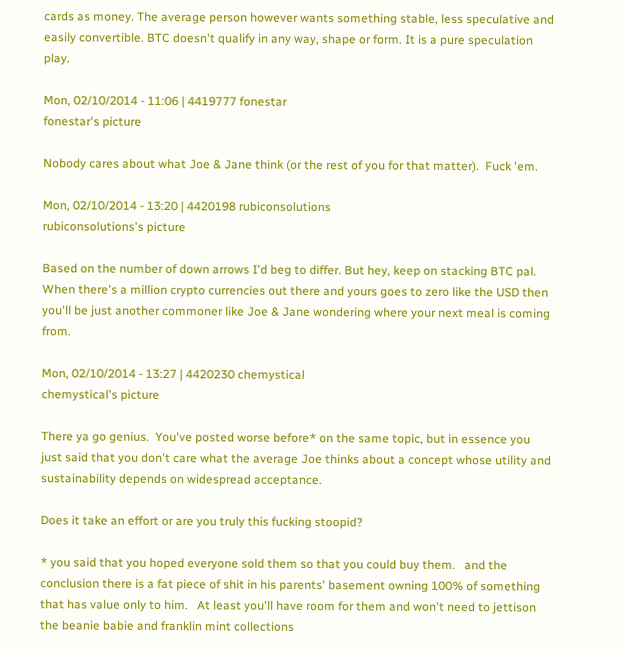cards as money. The average person however wants something stable, less speculative and easily convertible. BTC doesn't qualify in any way, shape or form. It is a pure speculation play.

Mon, 02/10/2014 - 11:06 | 4419777 fonestar
fonestar's picture

Nobody cares about what Joe & Jane think (or the rest of you for that matter).  Fuck 'em.

Mon, 02/10/2014 - 13:20 | 4420198 rubiconsolutions
rubiconsolutions's picture

Based on the number of down arrows I'd beg to differ. But hey, keep on stacking BTC pal. When there's a million crypto currencies out there and yours goes to zero like the USD then you'll be just another commoner like Joe & Jane wondering where your next meal is coming from.

Mon, 02/10/2014 - 13:27 | 4420230 chemystical
chemystical's picture

There ya go genius.  You've posted worse before* on the same topic, but in essence you just said that you don't care what the average Joe thinks about a concept whose utility and sustainability depends on widespread acceptance.

Does it take an effort or are you truly this fucking stoopid?

* you said that you hoped everyone sold them so that you could buy them.   and the conclusion there is a fat piece of shit in his parents' basement owning 100% of something that has value only to him.   At least you'll have room for them and won't need to jettison the beanie babie and franklin mint collections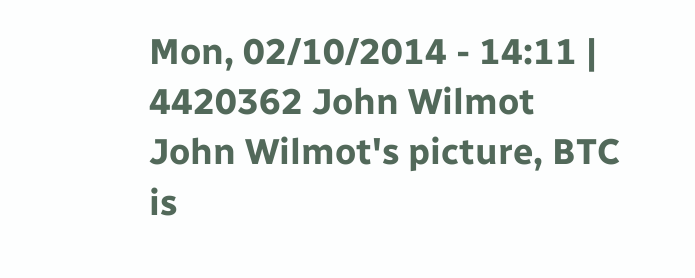Mon, 02/10/2014 - 14:11 | 4420362 John Wilmot
John Wilmot's picture, BTC is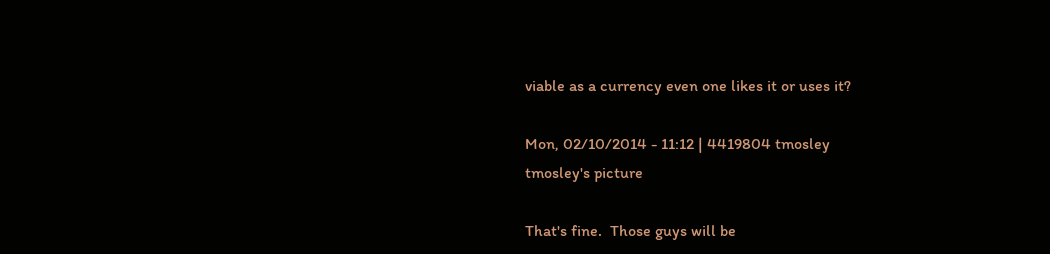viable as a currency even one likes it or uses it?

Mon, 02/10/2014 - 11:12 | 4419804 tmosley
tmosley's picture

That's fine.  Those guys will be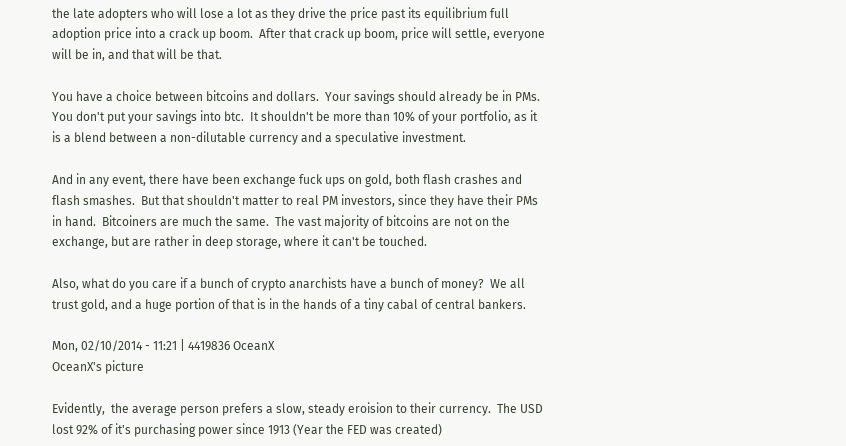the late adopters who will lose a lot as they drive the price past its equilibrium full adoption price into a crack up boom.  After that crack up boom, price will settle, everyone will be in, and that will be that.

You have a choice between bitcoins and dollars.  Your savings should already be in PMs.  You don't put your savings into btc.  It shouldn't be more than 10% of your portfolio, as it is a blend between a non-dilutable currency and a speculative investment.

And in any event, there have been exchange fuck ups on gold, both flash crashes and flash smashes.  But that shouldn't matter to real PM investors, since they have their PMs in hand.  Bitcoiners are much the same.  The vast majority of bitcoins are not on the exchange, but are rather in deep storage, where it can't be touched.

Also, what do you care if a bunch of crypto anarchists have a bunch of money?  We all trust gold, and a huge portion of that is in the hands of a tiny cabal of central bankers.

Mon, 02/10/2014 - 11:21 | 4419836 OceanX
OceanX's picture

Evidently,  the average person prefers a slow, steady eroision to their currency.  The USD lost 92% of it's purchasing power since 1913 (Year the FED was created)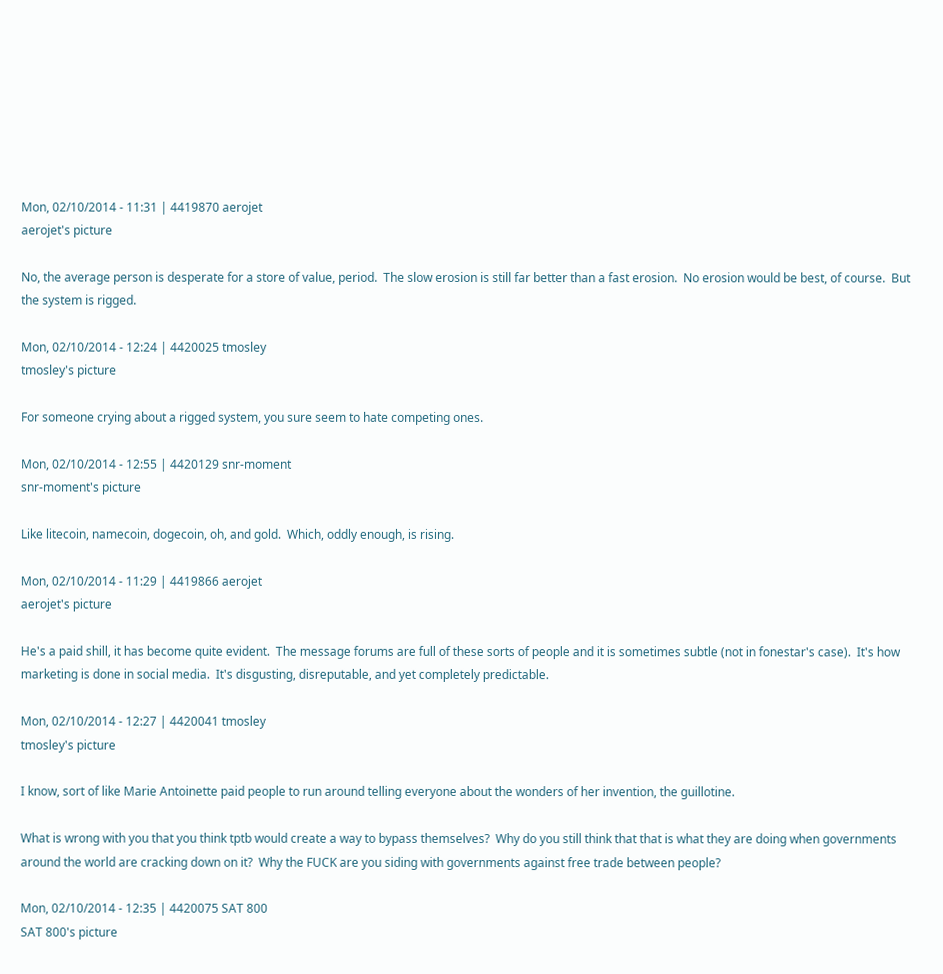Mon, 02/10/2014 - 11:31 | 4419870 aerojet
aerojet's picture

No, the average person is desperate for a store of value, period.  The slow erosion is still far better than a fast erosion.  No erosion would be best, of course.  But the system is rigged.

Mon, 02/10/2014 - 12:24 | 4420025 tmosley
tmosley's picture

For someone crying about a rigged system, you sure seem to hate competing ones.

Mon, 02/10/2014 - 12:55 | 4420129 snr-moment
snr-moment's picture

Like litecoin, namecoin, dogecoin, oh, and gold.  Which, oddly enough, is rising.

Mon, 02/10/2014 - 11:29 | 4419866 aerojet
aerojet's picture

He's a paid shill, it has become quite evident.  The message forums are full of these sorts of people and it is sometimes subtle (not in fonestar's case).  It's how marketing is done in social media.  It's disgusting, disreputable, and yet completely predictable.

Mon, 02/10/2014 - 12:27 | 4420041 tmosley
tmosley's picture

I know, sort of like Marie Antoinette paid people to run around telling everyone about the wonders of her invention, the guillotine.

What is wrong with you that you think tptb would create a way to bypass themselves?  Why do you still think that that is what they are doing when governments around the world are cracking down on it?  Why the FUCK are you siding with governments against free trade between people?

Mon, 02/10/2014 - 12:35 | 4420075 SAT 800
SAT 800's picture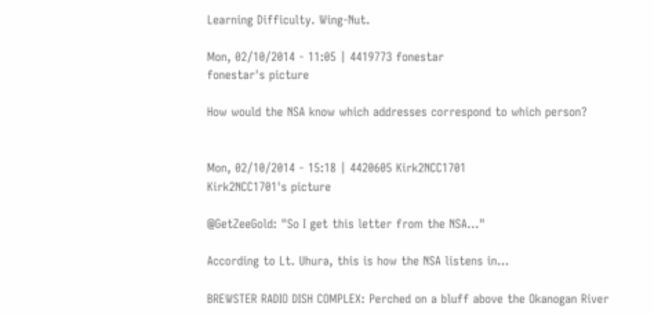Learning Difficulty. Wing-Nut.

Mon, 02/10/2014 - 11:05 | 4419773 fonestar
fonestar's picture

How would the NSA know which addresses correspond to which person?


Mon, 02/10/2014 - 15:18 | 4420605 Kirk2NCC1701
Kirk2NCC1701's picture

@GetZeeGold: "So I get this letter from the NSA..."

According to Lt. Uhura, this is how the NSA listens in...

BREWSTER RADIO DISH COMPLEX: Perched on a bluff above the Okanogan River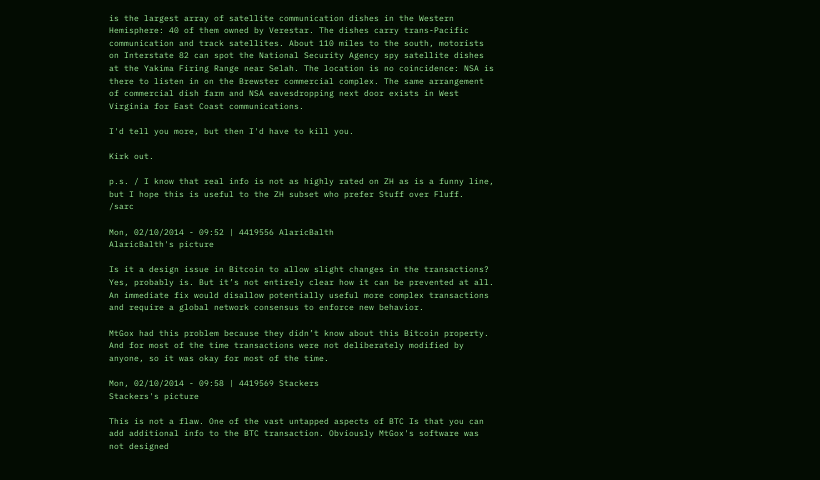is the largest array of satellite communication dishes in the Western Hemisphere: 40 of them owned by Verestar. The dishes carry trans-Pacific communication and track satellites. About 110 miles to the south, motorists on Interstate 82 can spot the National Security Agency spy satellite dishes at the Yakima Firing Range near Selah. The location is no coincidence: NSA is there to listen in on the Brewster commercial complex. The same arrangement of commercial dish farm and NSA eavesdropping next door exists in West Virginia for East Coast communications.

I'd tell you more, but then I'd have to kill you.

Kirk out.

p.s. / I know that real info is not as highly rated on ZH as is a funny line, but I hope this is useful to the ZH subset who prefer Stuff over Fluff.  /sarc

Mon, 02/10/2014 - 09:52 | 4419556 AlaricBalth
AlaricBalth's picture

Is it a design issue in Bitcoin to allow slight changes in the transactions? Yes, probably is. But it’s not entirely clear how it can be prevented at all. An immediate fix would disallow potentially useful more complex transactions and require a global network consensus to enforce new behavior.

MtGox had this problem because they didn’t know about this Bitcoin property. And for most of the time transactions were not deliberately modified by anyone, so it was okay for most of the time.

Mon, 02/10/2014 - 09:58 | 4419569 Stackers
Stackers's picture

This is not a flaw. One of the vast untapped aspects of BTC Is that you can add additional info to the BTC transaction. Obviously MtGox's software was not designed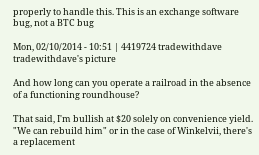properly to handle this. This is an exchange software bug, not a BTC bug

Mon, 02/10/2014 - 10:51 | 4419724 tradewithdave
tradewithdave's picture

And how long can you operate a railroad in the absence of a functioning roundhouse?

That said, I'm bullish at $20 solely on convenience yield. "We can rebuild him" or in the case of Winkelvii, there's a replacement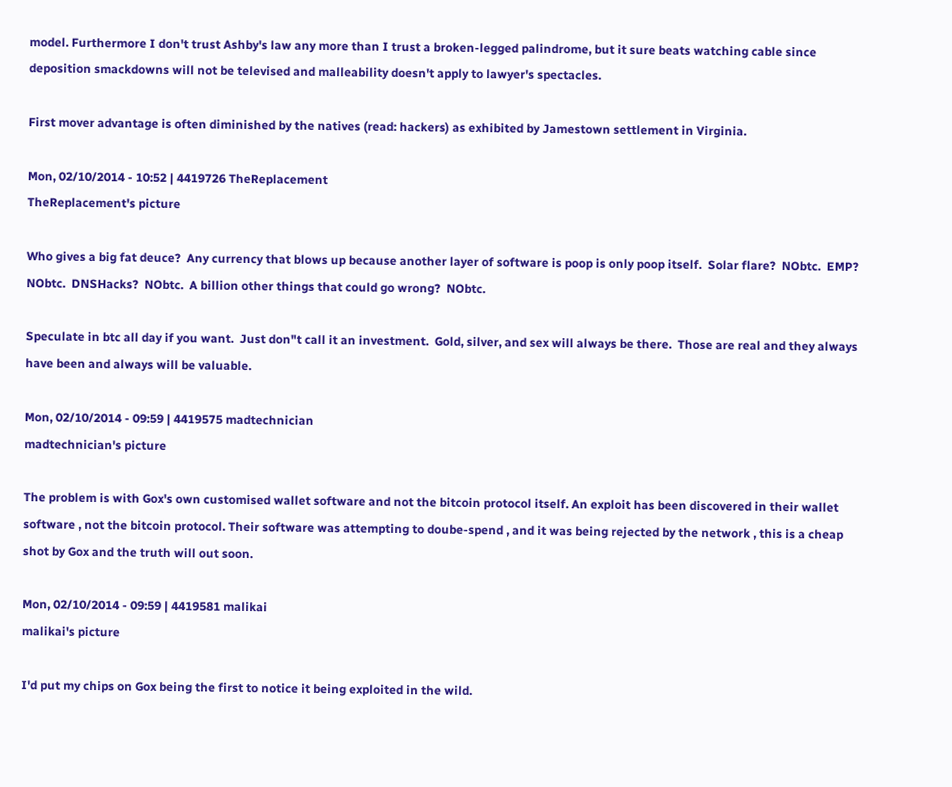model. Furthermore I don't trust Ashby's law any more than I trust a broken-legged palindrome, but it sure beats watching cable since deposition smackdowns will not be televised and malleability doesn't apply to lawyer's spectacles.

First mover advantage is often diminished by the natives (read: hackers) as exhibited by Jamestown settlement in Virginia.

Mon, 02/10/2014 - 10:52 | 4419726 TheReplacement
TheReplacement's picture

Who gives a big fat deuce?  Any currency that blows up because another layer of software is poop is only poop itself.  Solar flare?  NObtc.  EMP?  NObtc.  DNSHacks?  NObtc.  A billion other things that could go wrong?  NObtc.

Speculate in btc all day if you want.  Just don"t call it an investment.  Gold, silver, and sex will always be there.  Those are real and they always have been and always will be valuable.

Mon, 02/10/2014 - 09:59 | 4419575 madtechnician
madtechnician's picture

The problem is with Gox's own customised wallet software and not the bitcoin protocol itself. An exploit has been discovered in their wallet software , not the bitcoin protocol. Their software was attempting to doube-spend , and it was being rejected by the network , this is a cheap shot by Gox and the truth will out soon.

Mon, 02/10/2014 - 09:59 | 4419581 malikai
malikai's picture

I'd put my chips on Gox being the first to notice it being exploited in the wild.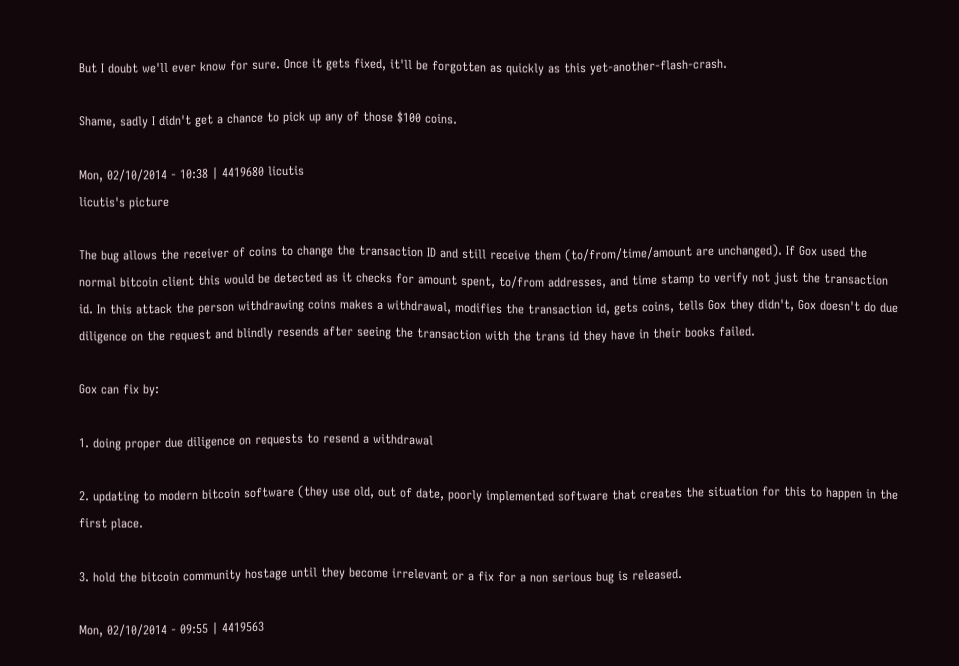But I doubt we'll ever know for sure. Once it gets fixed, it'll be forgotten as quickly as this yet-another-flash-crash.

Shame, sadly I didn't get a chance to pick up any of those $100 coins.

Mon, 02/10/2014 - 10:38 | 4419680 licutis
licutis's picture

The bug allows the receiver of coins to change the transaction ID and still receive them (to/from/time/amount are unchanged). If Gox used the normal bitcoin client this would be detected as it checks for amount spent, to/from addresses, and time stamp to verify not just the transaction id. In this attack the person withdrawing coins makes a withdrawal, modifies the transaction id, gets coins, tells Gox they didn't, Gox doesn't do due diligence on the request and blindly resends after seeing the transaction with the trans id they have in their books failed.

Gox can fix by:

1. doing proper due diligence on requests to resend a withdrawal

2. updating to modern bitcoin software (they use old, out of date, poorly implemented software that creates the situation for this to happen in the first place.

3. hold the bitcoin community hostage until they become irrelevant or a fix for a non serious bug is released.

Mon, 02/10/2014 - 09:55 | 4419563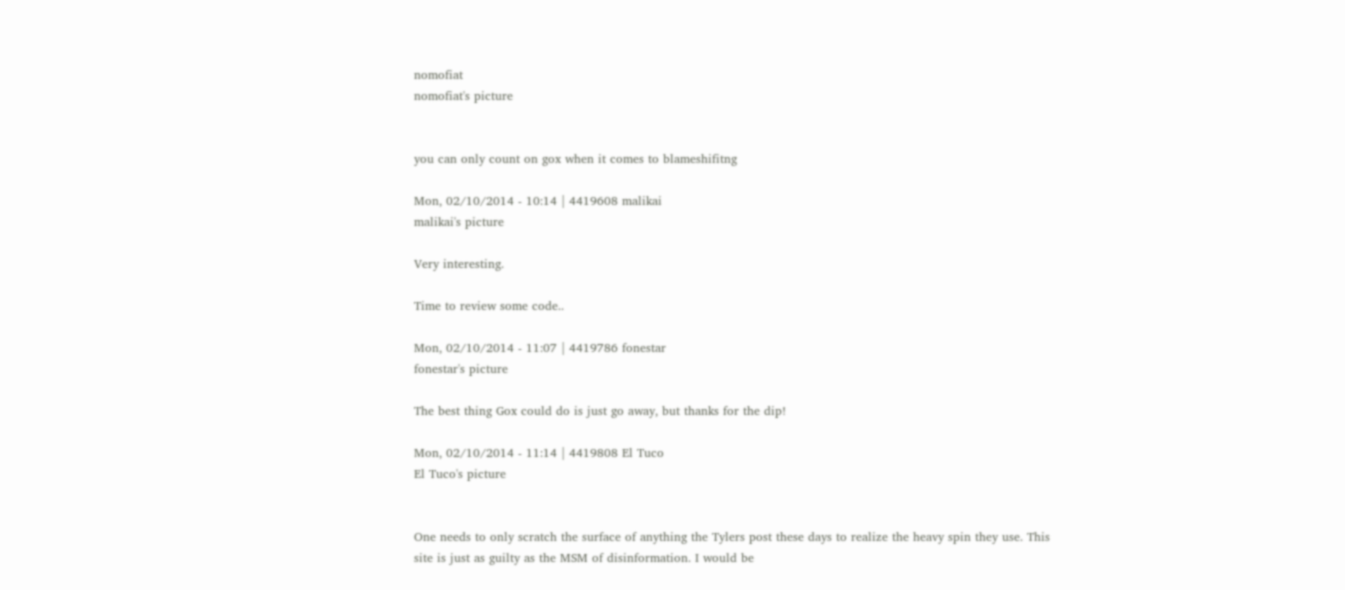nomofiat
nomofiat's picture


you can only count on gox when it comes to blameshifitng

Mon, 02/10/2014 - 10:14 | 4419608 malikai
malikai's picture

Very interesting.

Time to review some code..

Mon, 02/10/2014 - 11:07 | 4419786 fonestar
fonestar's picture

The best thing Gox could do is just go away, but thanks for the dip!

Mon, 02/10/2014 - 11:14 | 4419808 El Tuco
El Tuco's picture


One needs to only scratch the surface of anything the Tylers post these days to realize the heavy spin they use. This site is just as guilty as the MSM of disinformation. I would be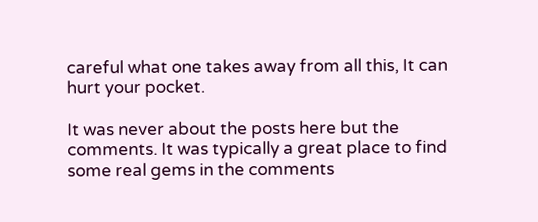careful what one takes away from all this, It can hurt your pocket.

It was never about the posts here but the comments. It was typically a great place to find some real gems in the comments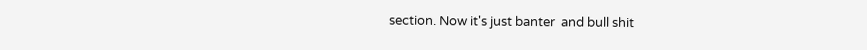section. Now it's just banter  and bull shit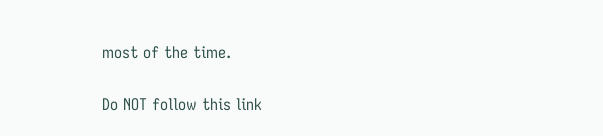most of the time.


Do NOT follow this link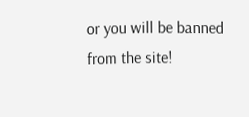or you will be banned from the site!